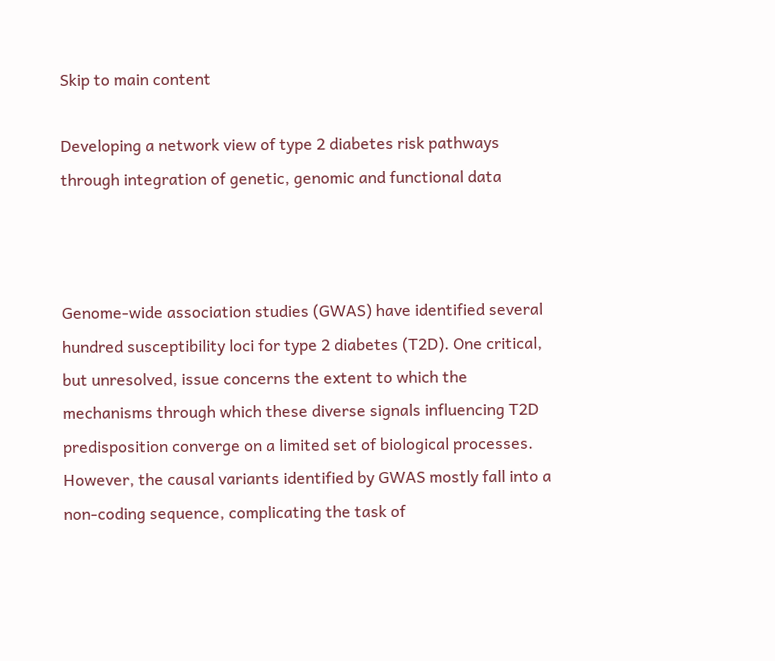Skip to main content

Developing a network view of type 2 diabetes risk pathways through integration of genetic, genomic and functional data



Genome-wide association studies (GWAS) have identified several hundred susceptibility loci for type 2 diabetes (T2D). One critical, but unresolved, issue concerns the extent to which the mechanisms through which these diverse signals influencing T2D predisposition converge on a limited set of biological processes. However, the causal variants identified by GWAS mostly fall into a non-coding sequence, complicating the task of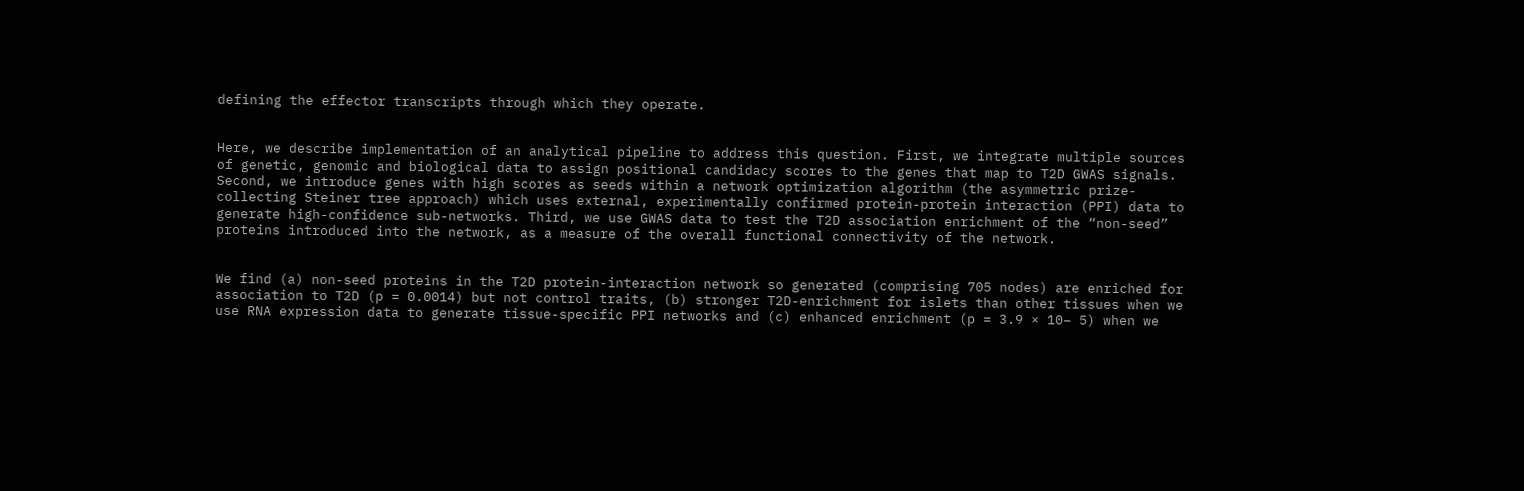defining the effector transcripts through which they operate.


Here, we describe implementation of an analytical pipeline to address this question. First, we integrate multiple sources of genetic, genomic and biological data to assign positional candidacy scores to the genes that map to T2D GWAS signals. Second, we introduce genes with high scores as seeds within a network optimization algorithm (the asymmetric prize-collecting Steiner tree approach) which uses external, experimentally confirmed protein-protein interaction (PPI) data to generate high-confidence sub-networks. Third, we use GWAS data to test the T2D association enrichment of the “non-seed” proteins introduced into the network, as a measure of the overall functional connectivity of the network.


We find (a) non-seed proteins in the T2D protein-interaction network so generated (comprising 705 nodes) are enriched for association to T2D (p = 0.0014) but not control traits, (b) stronger T2D-enrichment for islets than other tissues when we use RNA expression data to generate tissue-specific PPI networks and (c) enhanced enrichment (p = 3.9 × 10− 5) when we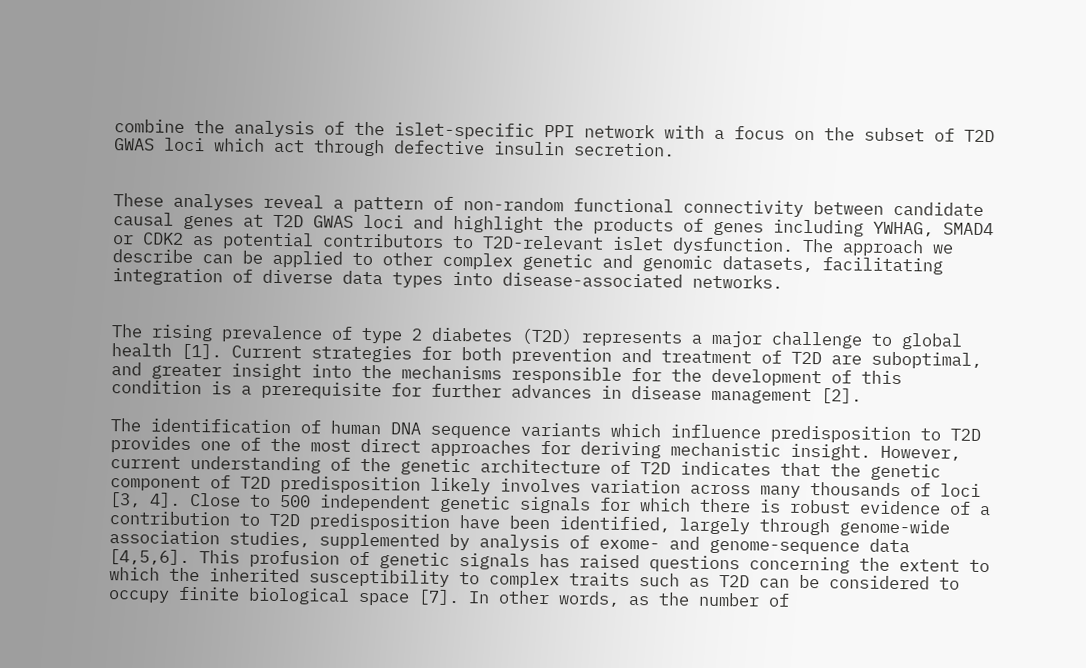combine the analysis of the islet-specific PPI network with a focus on the subset of T2D GWAS loci which act through defective insulin secretion.


These analyses reveal a pattern of non-random functional connectivity between candidate causal genes at T2D GWAS loci and highlight the products of genes including YWHAG, SMAD4 or CDK2 as potential contributors to T2D-relevant islet dysfunction. The approach we describe can be applied to other complex genetic and genomic datasets, facilitating integration of diverse data types into disease-associated networks.


The rising prevalence of type 2 diabetes (T2D) represents a major challenge to global health [1]. Current strategies for both prevention and treatment of T2D are suboptimal, and greater insight into the mechanisms responsible for the development of this condition is a prerequisite for further advances in disease management [2].

The identification of human DNA sequence variants which influence predisposition to T2D provides one of the most direct approaches for deriving mechanistic insight. However, current understanding of the genetic architecture of T2D indicates that the genetic component of T2D predisposition likely involves variation across many thousands of loci [3, 4]. Close to 500 independent genetic signals for which there is robust evidence of a contribution to T2D predisposition have been identified, largely through genome-wide association studies, supplemented by analysis of exome- and genome-sequence data [4,5,6]. This profusion of genetic signals has raised questions concerning the extent to which the inherited susceptibility to complex traits such as T2D can be considered to occupy finite biological space [7]. In other words, as the number of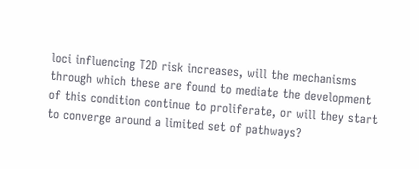loci influencing T2D risk increases, will the mechanisms through which these are found to mediate the development of this condition continue to proliferate, or will they start to converge around a limited set of pathways?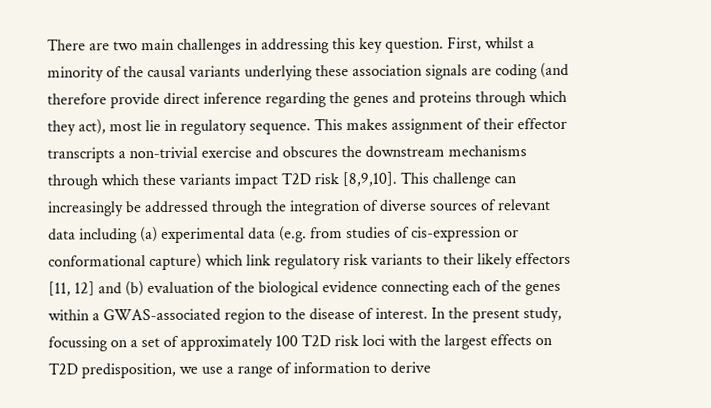There are two main challenges in addressing this key question. First, whilst a minority of the causal variants underlying these association signals are coding (and therefore provide direct inference regarding the genes and proteins through which they act), most lie in regulatory sequence. This makes assignment of their effector transcripts a non-trivial exercise and obscures the downstream mechanisms through which these variants impact T2D risk [8,9,10]. This challenge can increasingly be addressed through the integration of diverse sources of relevant data including (a) experimental data (e.g. from studies of cis-expression or conformational capture) which link regulatory risk variants to their likely effectors [11, 12] and (b) evaluation of the biological evidence connecting each of the genes within a GWAS-associated region to the disease of interest. In the present study, focussing on a set of approximately 100 T2D risk loci with the largest effects on T2D predisposition, we use a range of information to derive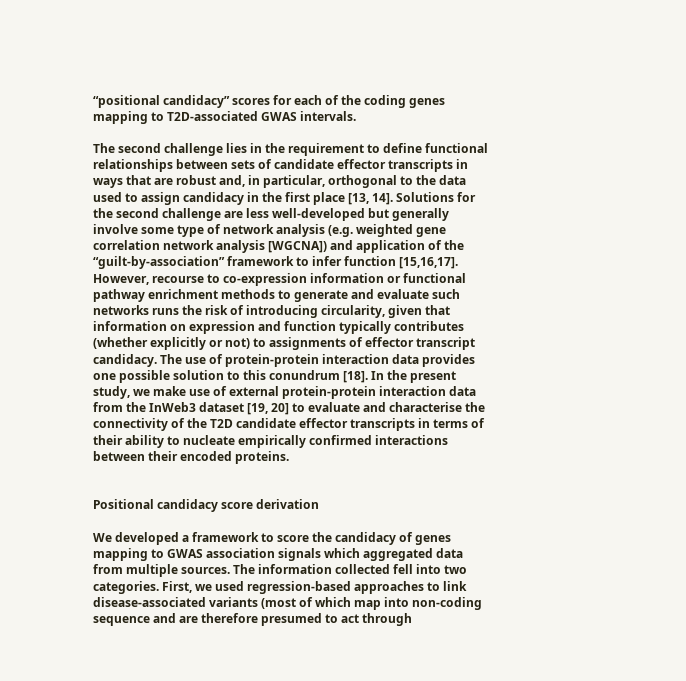“positional candidacy” scores for each of the coding genes mapping to T2D-associated GWAS intervals.

The second challenge lies in the requirement to define functional relationships between sets of candidate effector transcripts in ways that are robust and, in particular, orthogonal to the data used to assign candidacy in the first place [13, 14]. Solutions for the second challenge are less well-developed but generally involve some type of network analysis (e.g. weighted gene correlation network analysis [WGCNA]) and application of the “guilt-by-association” framework to infer function [15,16,17]. However, recourse to co-expression information or functional pathway enrichment methods to generate and evaluate such networks runs the risk of introducing circularity, given that information on expression and function typically contributes (whether explicitly or not) to assignments of effector transcript candidacy. The use of protein-protein interaction data provides one possible solution to this conundrum [18]. In the present study, we make use of external protein-protein interaction data from the InWeb3 dataset [19, 20] to evaluate and characterise the connectivity of the T2D candidate effector transcripts in terms of their ability to nucleate empirically confirmed interactions between their encoded proteins.


Positional candidacy score derivation

We developed a framework to score the candidacy of genes mapping to GWAS association signals which aggregated data from multiple sources. The information collected fell into two categories. First, we used regression-based approaches to link disease-associated variants (most of which map into non-coding sequence and are therefore presumed to act through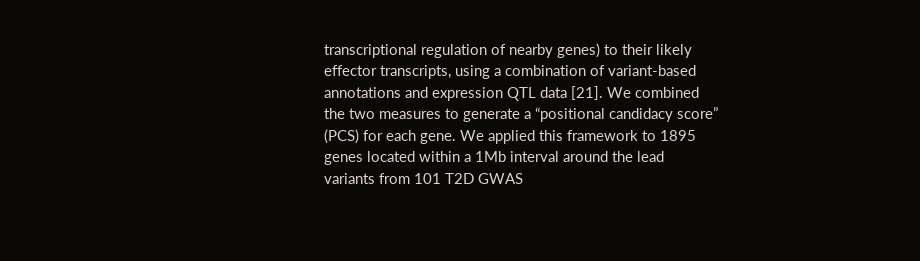transcriptional regulation of nearby genes) to their likely effector transcripts, using a combination of variant-based annotations and expression QTL data [21]. We combined the two measures to generate a “positional candidacy score” (PCS) for each gene. We applied this framework to 1895 genes located within a 1Mb interval around the lead variants from 101 T2D GWAS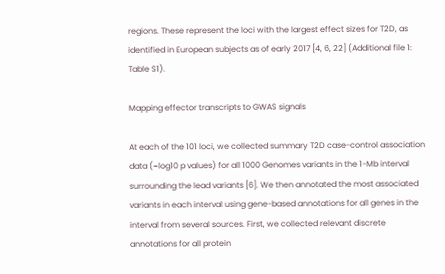regions. These represent the loci with the largest effect sizes for T2D, as identified in European subjects as of early 2017 [4, 6, 22] (Additional file 1: Table S1).

Mapping effector transcripts to GWAS signals

At each of the 101 loci, we collected summary T2D case-control association data (−log10 p values) for all 1000 Genomes variants in the 1-Mb interval surrounding the lead variants [6]. We then annotated the most associated variants in each interval using gene-based annotations for all genes in the interval from several sources. First, we collected relevant discrete annotations for all protein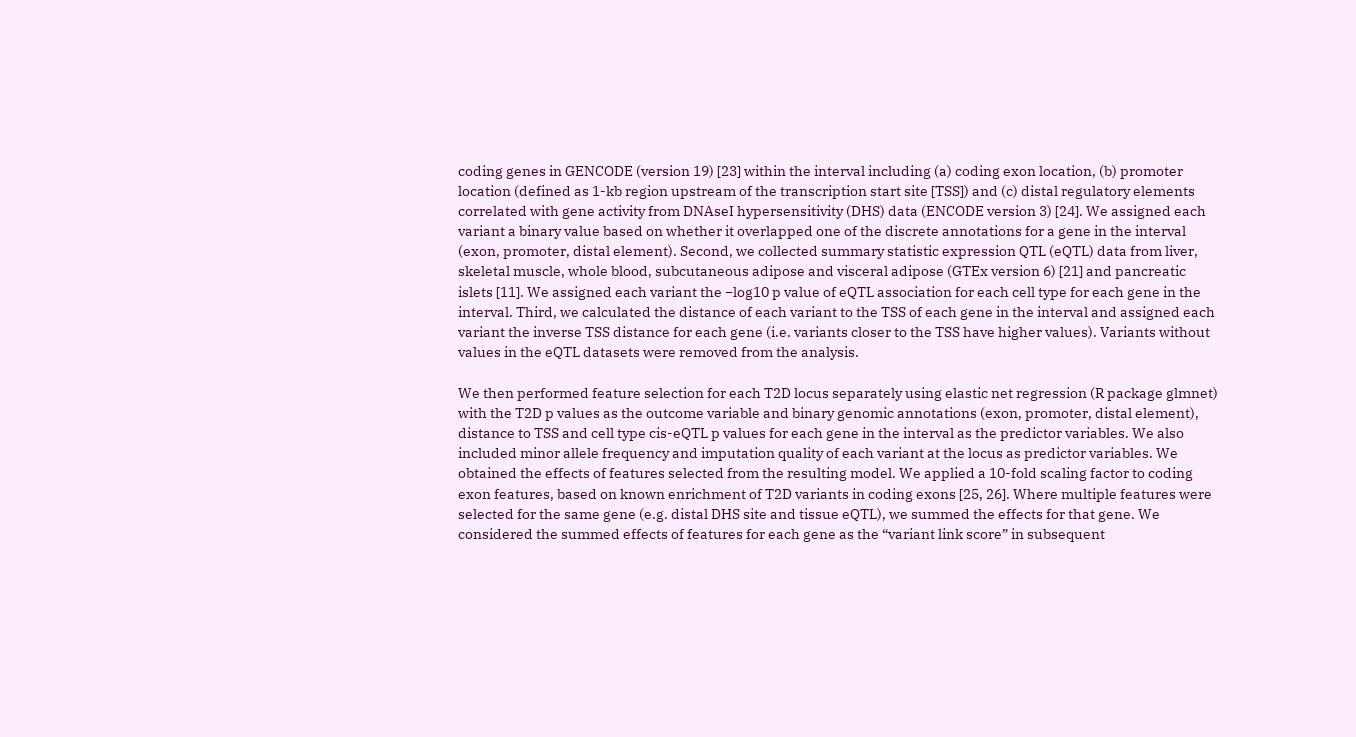coding genes in GENCODE (version 19) [23] within the interval including (a) coding exon location, (b) promoter location (defined as 1-kb region upstream of the transcription start site [TSS]) and (c) distal regulatory elements correlated with gene activity from DNAseI hypersensitivity (DHS) data (ENCODE version 3) [24]. We assigned each variant a binary value based on whether it overlapped one of the discrete annotations for a gene in the interval (exon, promoter, distal element). Second, we collected summary statistic expression QTL (eQTL) data from liver, skeletal muscle, whole blood, subcutaneous adipose and visceral adipose (GTEx version 6) [21] and pancreatic islets [11]. We assigned each variant the −log10 p value of eQTL association for each cell type for each gene in the interval. Third, we calculated the distance of each variant to the TSS of each gene in the interval and assigned each variant the inverse TSS distance for each gene (i.e. variants closer to the TSS have higher values). Variants without values in the eQTL datasets were removed from the analysis.

We then performed feature selection for each T2D locus separately using elastic net regression (R package glmnet) with the T2D p values as the outcome variable and binary genomic annotations (exon, promoter, distal element), distance to TSS and cell type cis-eQTL p values for each gene in the interval as the predictor variables. We also included minor allele frequency and imputation quality of each variant at the locus as predictor variables. We obtained the effects of features selected from the resulting model. We applied a 10-fold scaling factor to coding exon features, based on known enrichment of T2D variants in coding exons [25, 26]. Where multiple features were selected for the same gene (e.g. distal DHS site and tissue eQTL), we summed the effects for that gene. We considered the summed effects of features for each gene as the “variant link score” in subsequent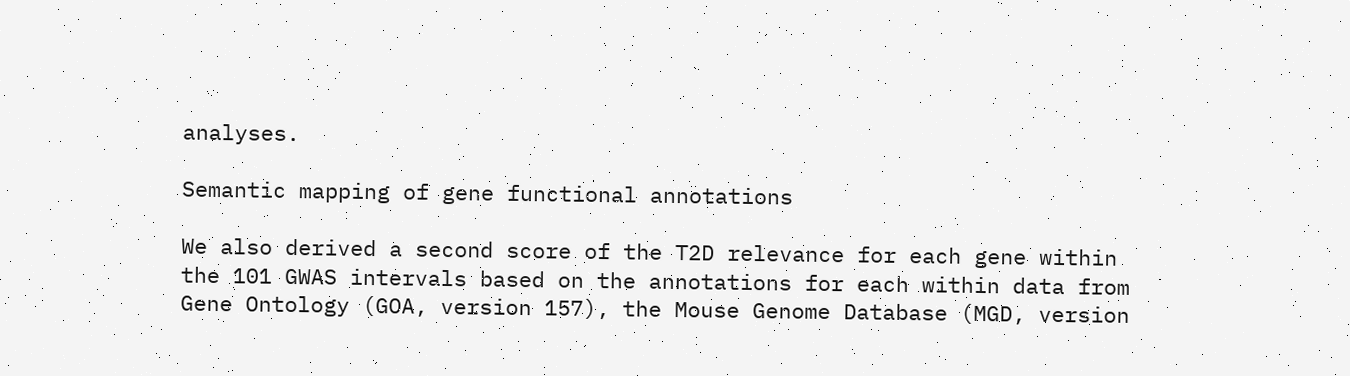analyses.

Semantic mapping of gene functional annotations

We also derived a second score of the T2D relevance for each gene within the 101 GWAS intervals based on the annotations for each within data from Gene Ontology (GOA, version 157), the Mouse Genome Database (MGD, version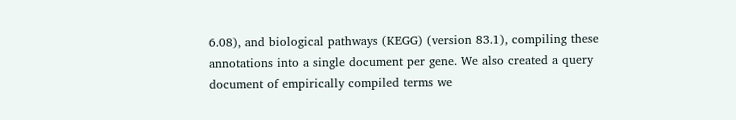6.08), and biological pathways (KEGG) (version 83.1), compiling these annotations into a single document per gene. We also created a query document of empirically compiled terms we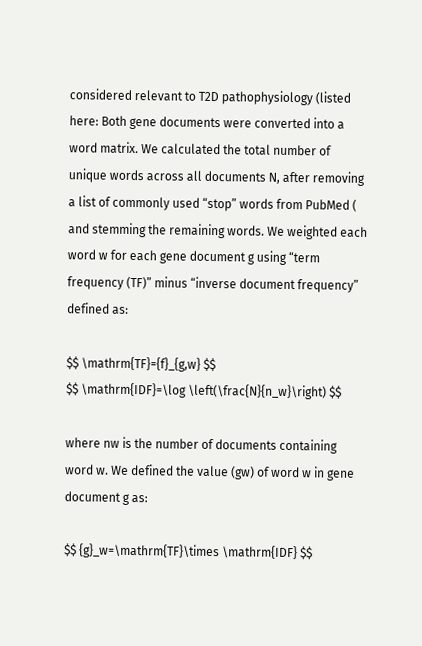considered relevant to T2D pathophysiology (listed here: Both gene documents were converted into a word matrix. We calculated the total number of unique words across all documents N, after removing a list of commonly used “stop” words from PubMed ( and stemming the remaining words. We weighted each word w for each gene document g using “term frequency (TF)” minus “inverse document frequency” defined as:

$$ \mathrm{TF}={f}_{g,w} $$
$$ \mathrm{IDF}=\log \left(\frac{N}{n_w}\right) $$

where nw is the number of documents containing word w. We defined the value (gw) of word w in gene document g as:

$$ {g}_w=\mathrm{TF}\times \mathrm{IDF} $$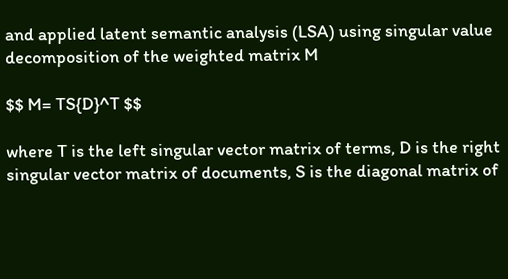and applied latent semantic analysis (LSA) using singular value decomposition of the weighted matrix M

$$ M= TS{D}^T $$

where T is the left singular vector matrix of terms, D is the right singular vector matrix of documents, S is the diagonal matrix of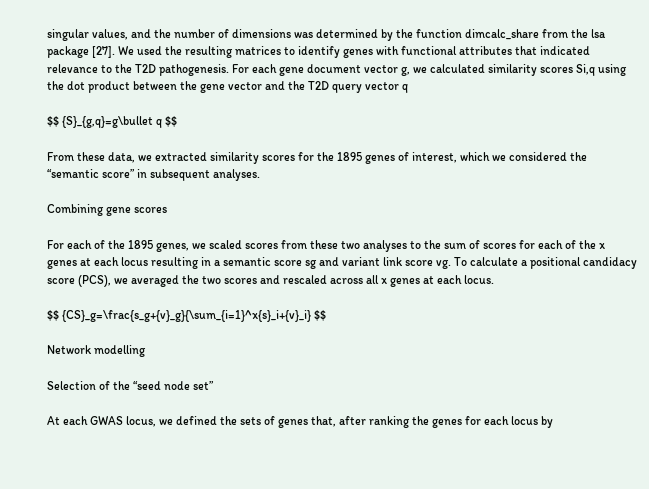singular values, and the number of dimensions was determined by the function dimcalc_share from the lsa package [27]. We used the resulting matrices to identify genes with functional attributes that indicated relevance to the T2D pathogenesis. For each gene document vector g, we calculated similarity scores Si,q using the dot product between the gene vector and the T2D query vector q

$$ {S}_{g,q}=g\bullet q $$

From these data, we extracted similarity scores for the 1895 genes of interest, which we considered the “semantic score” in subsequent analyses.

Combining gene scores

For each of the 1895 genes, we scaled scores from these two analyses to the sum of scores for each of the x genes at each locus resulting in a semantic score sg and variant link score vg. To calculate a positional candidacy score (PCS), we averaged the two scores and rescaled across all x genes at each locus.

$$ {CS}_g=\frac{s_g+{v}_g}{\sum_{i=1}^x{s}_i+{v}_i} $$

Network modelling

Selection of the “seed node set”

At each GWAS locus, we defined the sets of genes that, after ranking the genes for each locus by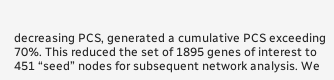decreasing PCS, generated a cumulative PCS exceeding 70%. This reduced the set of 1895 genes of interest to 451 “seed” nodes for subsequent network analysis. We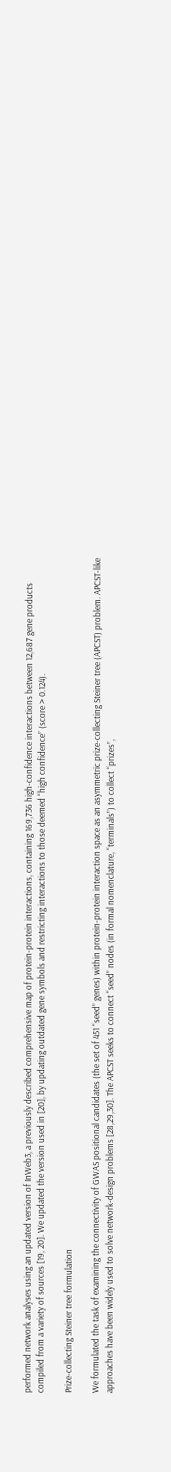performed network analyses using an updated version of InWeb3, a previously described comprehensive map of protein-protein interactions, containing 169,736 high-confidence interactions between 12,687 gene products compiled from a variety of sources [19, 20]. We updated the version used in [20], by updating outdated gene symbols and restricting interactions to those deemed “high confidence” (score > 0.124).

Prize-collecting Steiner tree formulation

We formulated the task of examining the connectivity of GWAS positional candidates (the set of 451 “seed” genes) within protein-protein interaction space as an asymmetric prize-collecting Steiner tree (APCST) problem. APCST-like approaches have been widely used to solve network-design problems [28,29,30]. The APCST seeks to connect “seed” nodes (in formal nomenclature, “terminals”) to collect “prizes”,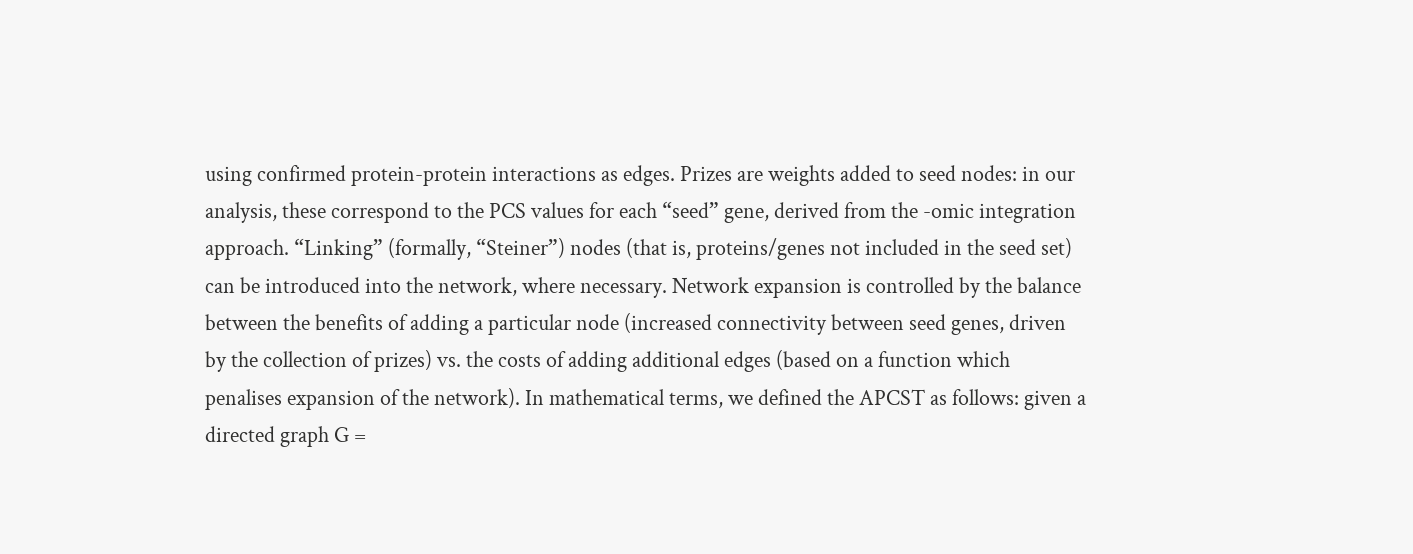using confirmed protein-protein interactions as edges. Prizes are weights added to seed nodes: in our analysis, these correspond to the PCS values for each “seed” gene, derived from the -omic integration approach. “Linking” (formally, “Steiner”) nodes (that is, proteins/genes not included in the seed set) can be introduced into the network, where necessary. Network expansion is controlled by the balance between the benefits of adding a particular node (increased connectivity between seed genes, driven by the collection of prizes) vs. the costs of adding additional edges (based on a function which penalises expansion of the network). In mathematical terms, we defined the APCST as follows: given a directed graph G =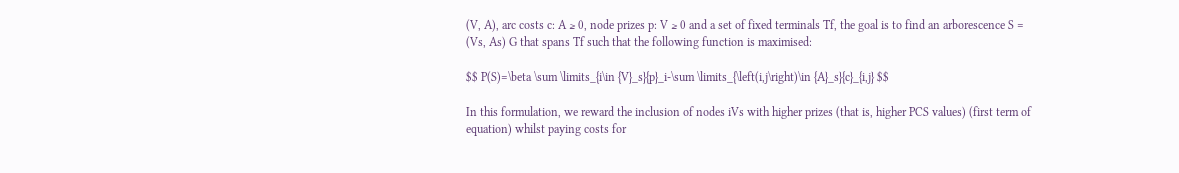(V, A), arc costs c: A ≥ 0, node prizes p: V ≥ 0 and a set of fixed terminals Tf, the goal is to find an arborescence S = (Vs, As) G that spans Tf such that the following function is maximised:

$$ P(S)=\beta \sum \limits_{i\in {V}_s}{p}_i-\sum \limits_{\left(i,j\right)\in {A}_s}{c}_{i,j} $$

In this formulation, we reward the inclusion of nodes iVs with higher prizes (that is, higher PCS values) (first term of equation) whilst paying costs for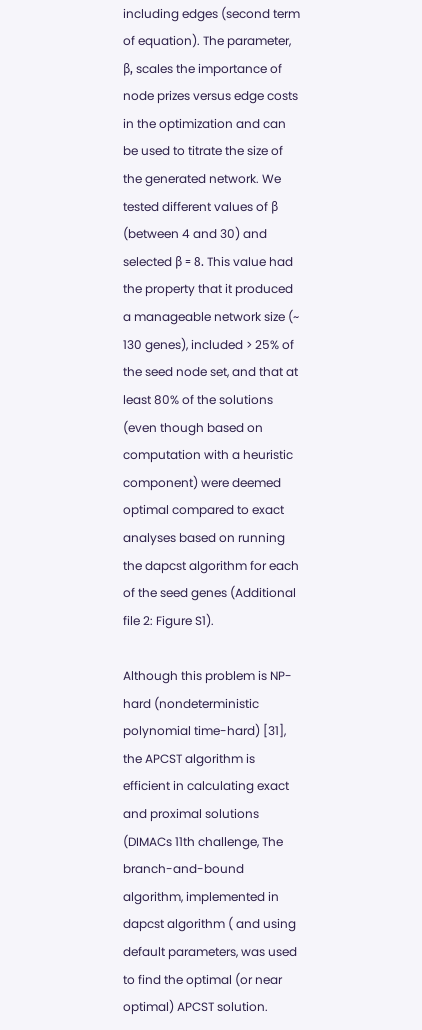including edges (second term of equation). The parameter, β, scales the importance of node prizes versus edge costs in the optimization and can be used to titrate the size of the generated network. We tested different values of β (between 4 and 30) and selected β = 8. This value had the property that it produced a manageable network size (~ 130 genes), included > 25% of the seed node set, and that at least 80% of the solutions (even though based on computation with a heuristic component) were deemed optimal compared to exact analyses based on running the dapcst algorithm for each of the seed genes (Additional file 2: Figure S1).

Although this problem is NP-hard (nondeterministic polynomial time-hard) [31], the APCST algorithm is efficient in calculating exact and proximal solutions (DIMACs 11th challenge, The branch-and-bound algorithm, implemented in dapcst algorithm ( and using default parameters, was used to find the optimal (or near optimal) APCST solution.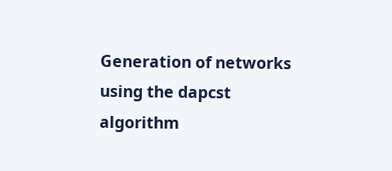Generation of networks using the dapcst algorithm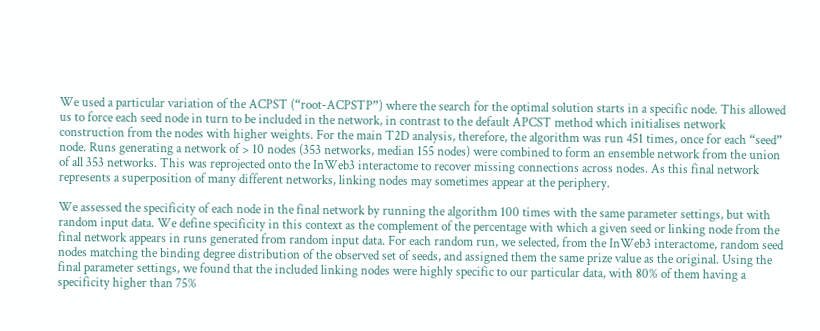We used a particular variation of the ACPST (“root-ACPSTP”) where the search for the optimal solution starts in a specific node. This allowed us to force each seed node in turn to be included in the network, in contrast to the default APCST method which initialises network construction from the nodes with higher weights. For the main T2D analysis, therefore, the algorithm was run 451 times, once for each “seed” node. Runs generating a network of > 10 nodes (353 networks, median 155 nodes) were combined to form an ensemble network from the union of all 353 networks. This was reprojected onto the InWeb3 interactome to recover missing connections across nodes. As this final network represents a superposition of many different networks, linking nodes may sometimes appear at the periphery.

We assessed the specificity of each node in the final network by running the algorithm 100 times with the same parameter settings, but with random input data. We define specificity in this context as the complement of the percentage with which a given seed or linking node from the final network appears in runs generated from random input data. For each random run, we selected, from the InWeb3 interactome, random seed nodes matching the binding degree distribution of the observed set of seeds, and assigned them the same prize value as the original. Using the final parameter settings, we found that the included linking nodes were highly specific to our particular data, with 80% of them having a specificity higher than 75%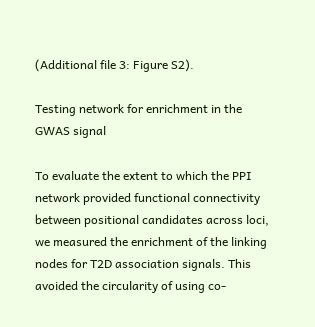(Additional file 3: Figure S2).

Testing network for enrichment in the GWAS signal

To evaluate the extent to which the PPI network provided functional connectivity between positional candidates across loci, we measured the enrichment of the linking nodes for T2D association signals. This avoided the circularity of using co-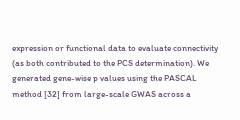expression or functional data to evaluate connectivity (as both contributed to the PCS determination). We generated gene-wise p values using the PASCAL method [32] from large-scale GWAS across a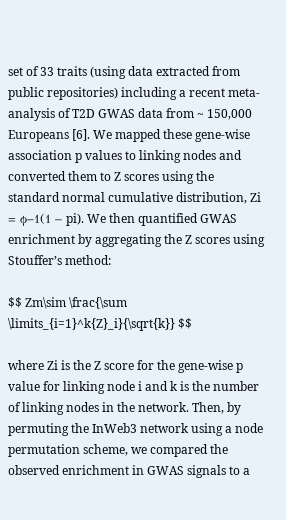set of 33 traits (using data extracted from public repositories) including a recent meta-analysis of T2D GWAS data from ~ 150,000 Europeans [6]. We mapped these gene-wise association p values to linking nodes and converted them to Z scores using the standard normal cumulative distribution, Zi = ϕ−1(1 − pi). We then quantified GWAS enrichment by aggregating the Z scores using Stouffer’s method:

$$ Zm\sim \frac{\sum \limits_{i=1}^k{Z}_i}{\sqrt{k}} $$

where Zi is the Z score for the gene-wise p value for linking node i and k is the number of linking nodes in the network. Then, by permuting the InWeb3 network using a node permutation scheme, we compared the observed enrichment in GWAS signals to a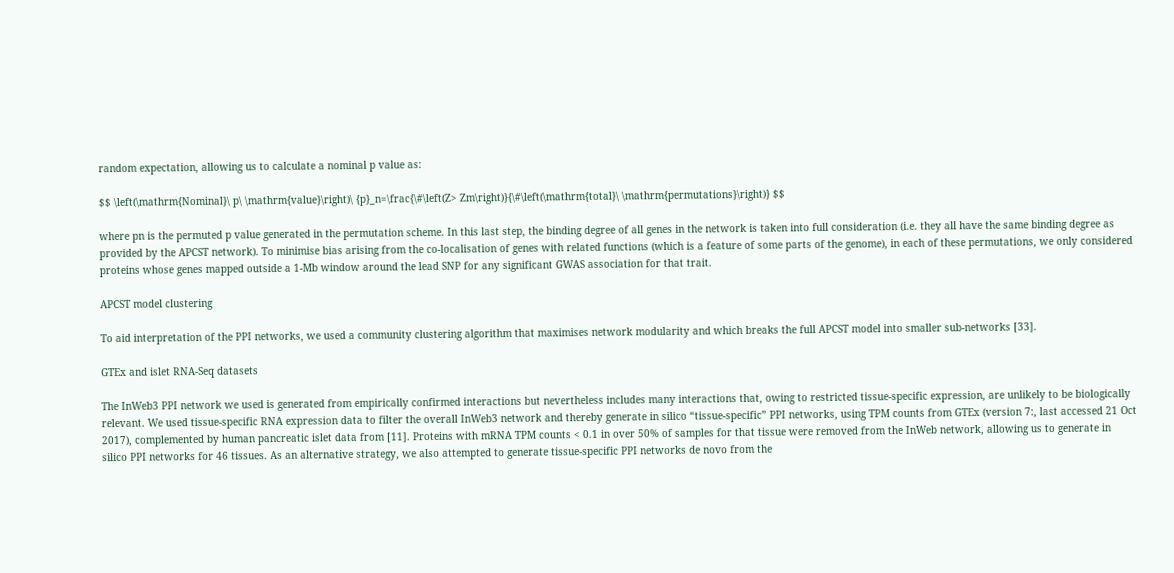random expectation, allowing us to calculate a nominal p value as:

$$ \left(\mathrm{Nominal}\ p\ \mathrm{value}\right)\ {p}_n=\frac{\#\left(Z> Zm\right)}{\#\left(\mathrm{total}\ \mathrm{permutations}\right)} $$

where pn is the permuted p value generated in the permutation scheme. In this last step, the binding degree of all genes in the network is taken into full consideration (i.e. they all have the same binding degree as provided by the APCST network). To minimise bias arising from the co-localisation of genes with related functions (which is a feature of some parts of the genome), in each of these permutations, we only considered proteins whose genes mapped outside a 1-Mb window around the lead SNP for any significant GWAS association for that trait.

APCST model clustering

To aid interpretation of the PPI networks, we used a community clustering algorithm that maximises network modularity and which breaks the full APCST model into smaller sub-networks [33].

GTEx and islet RNA-Seq datasets

The InWeb3 PPI network we used is generated from empirically confirmed interactions but nevertheless includes many interactions that, owing to restricted tissue-specific expression, are unlikely to be biologically relevant. We used tissue-specific RNA expression data to filter the overall InWeb3 network and thereby generate in silico “tissue-specific” PPI networks, using TPM counts from GTEx (version 7:, last accessed 21 Oct 2017), complemented by human pancreatic islet data from [11]. Proteins with mRNA TPM counts < 0.1 in over 50% of samples for that tissue were removed from the InWeb network, allowing us to generate in silico PPI networks for 46 tissues. As an alternative strategy, we also attempted to generate tissue-specific PPI networks de novo from the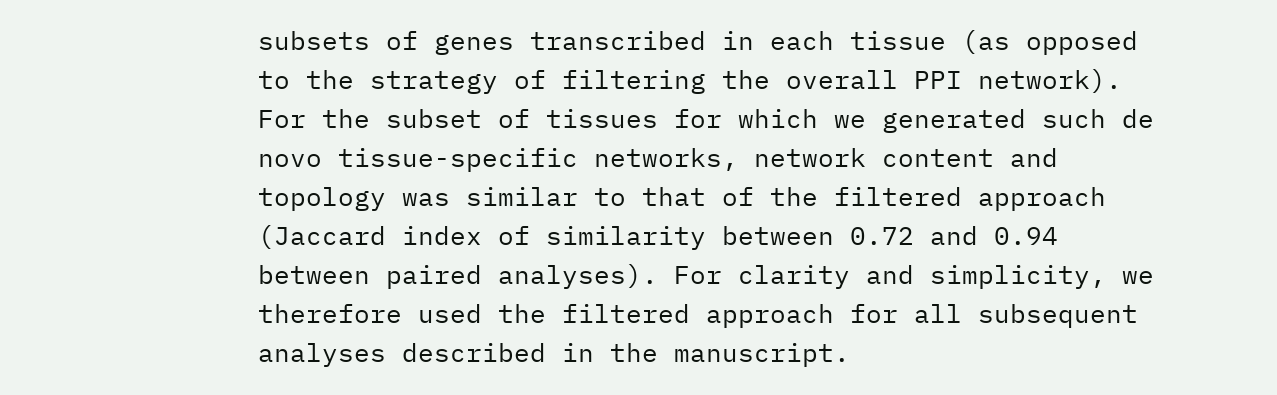subsets of genes transcribed in each tissue (as opposed to the strategy of filtering the overall PPI network). For the subset of tissues for which we generated such de novo tissue-specific networks, network content and topology was similar to that of the filtered approach (Jaccard index of similarity between 0.72 and 0.94 between paired analyses). For clarity and simplicity, we therefore used the filtered approach for all subsequent analyses described in the manuscript.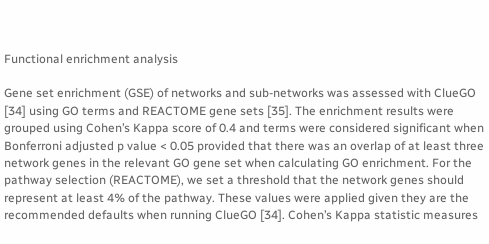Functional enrichment analysis

Gene set enrichment (GSE) of networks and sub-networks was assessed with ClueGO [34] using GO terms and REACTOME gene sets [35]. The enrichment results were grouped using Cohen’s Kappa score of 0.4 and terms were considered significant when Bonferroni adjusted p value < 0.05 provided that there was an overlap of at least three network genes in the relevant GO gene set when calculating GO enrichment. For the pathway selection (REACTOME), we set a threshold that the network genes should represent at least 4% of the pathway. These values were applied given they are the recommended defaults when running ClueGO [34]. Cohen’s Kappa statistic measures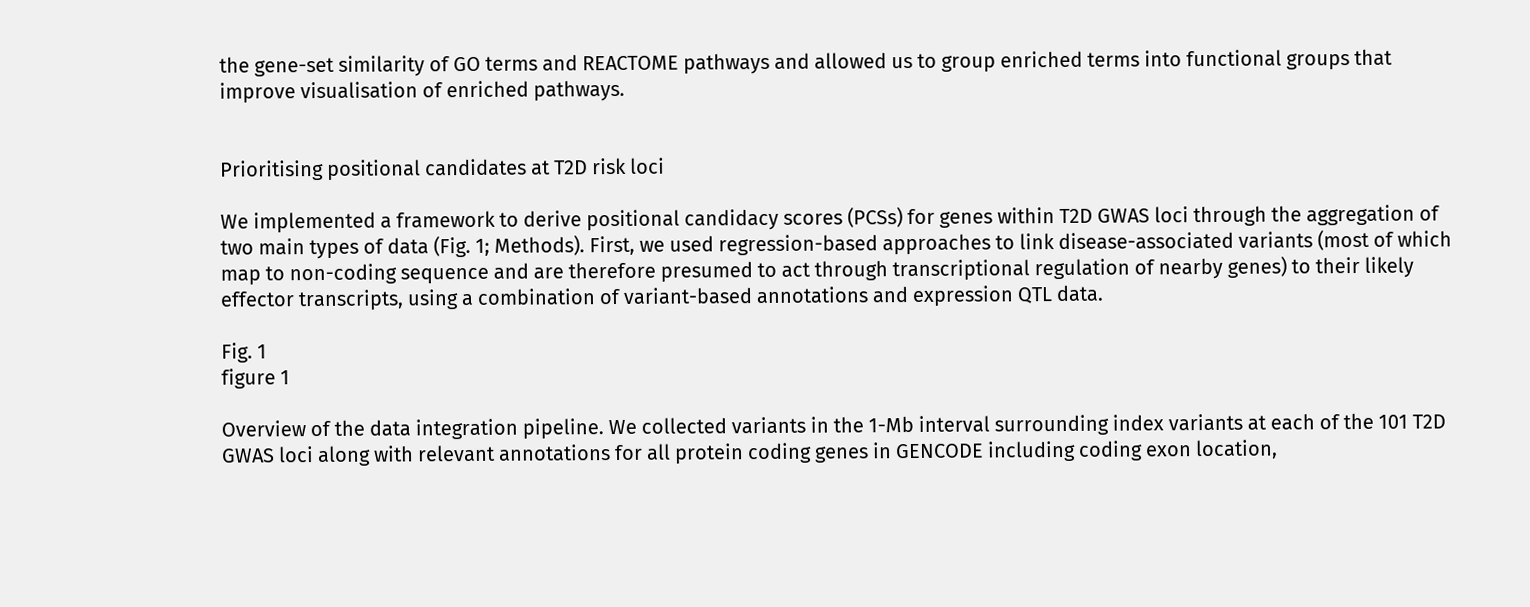the gene-set similarity of GO terms and REACTOME pathways and allowed us to group enriched terms into functional groups that improve visualisation of enriched pathways.


Prioritising positional candidates at T2D risk loci

We implemented a framework to derive positional candidacy scores (PCSs) for genes within T2D GWAS loci through the aggregation of two main types of data (Fig. 1; Methods). First, we used regression-based approaches to link disease-associated variants (most of which map to non-coding sequence and are therefore presumed to act through transcriptional regulation of nearby genes) to their likely effector transcripts, using a combination of variant-based annotations and expression QTL data.

Fig. 1
figure 1

Overview of the data integration pipeline. We collected variants in the 1-Mb interval surrounding index variants at each of the 101 T2D GWAS loci along with relevant annotations for all protein coding genes in GENCODE including coding exon location,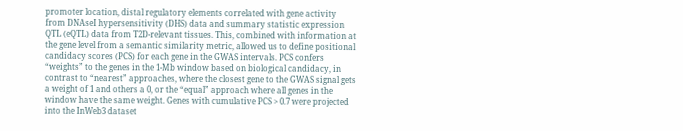promoter location, distal regulatory elements correlated with gene activity from DNAseI hypersensitivity (DHS) data and summary statistic expression QTL (eQTL) data from T2D-relevant tissues. This, combined with information at the gene level from a semantic similarity metric, allowed us to define positional candidacy scores (PCS) for each gene in the GWAS intervals. PCS confers “weights” to the genes in the 1-Mb window based on biological candidacy, in contrast to “nearest” approaches, where the closest gene to the GWAS signal gets a weight of 1 and others a 0, or the “equal” approach where all genes in the window have the same weight. Genes with cumulative PCS > 0.7 were projected into the InWeb3 dataset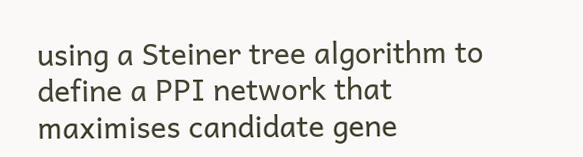using a Steiner tree algorithm to define a PPI network that maximises candidate gene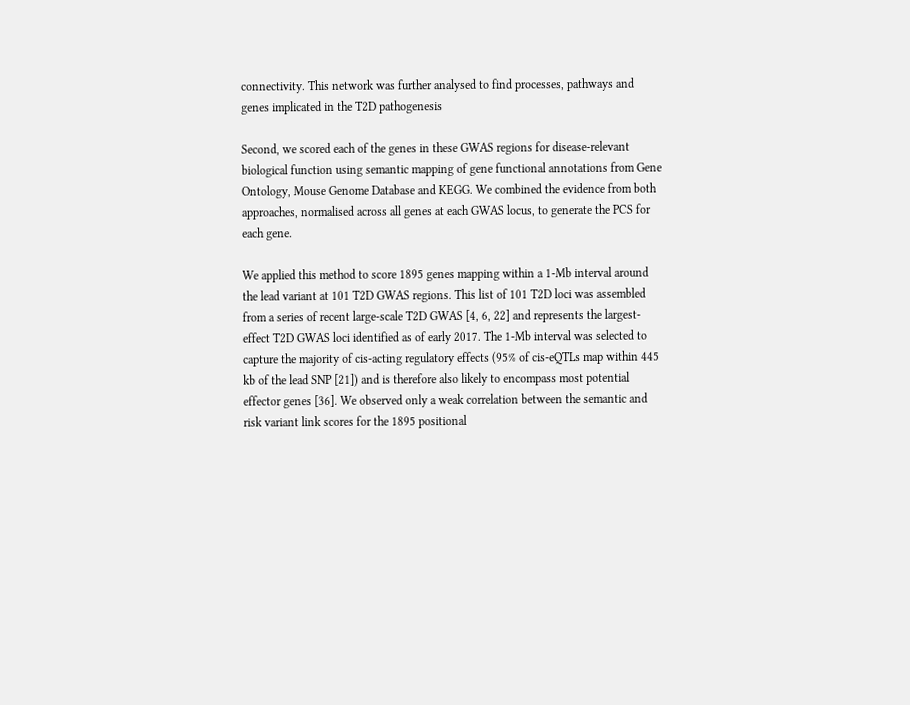connectivity. This network was further analysed to find processes, pathways and genes implicated in the T2D pathogenesis

Second, we scored each of the genes in these GWAS regions for disease-relevant biological function using semantic mapping of gene functional annotations from Gene Ontology, Mouse Genome Database and KEGG. We combined the evidence from both approaches, normalised across all genes at each GWAS locus, to generate the PCS for each gene.

We applied this method to score 1895 genes mapping within a 1-Mb interval around the lead variant at 101 T2D GWAS regions. This list of 101 T2D loci was assembled from a series of recent large-scale T2D GWAS [4, 6, 22] and represents the largest-effect T2D GWAS loci identified as of early 2017. The 1-Mb interval was selected to capture the majority of cis-acting regulatory effects (95% of cis-eQTLs map within 445 kb of the lead SNP [21]) and is therefore also likely to encompass most potential effector genes [36]. We observed only a weak correlation between the semantic and risk variant link scores for the 1895 positional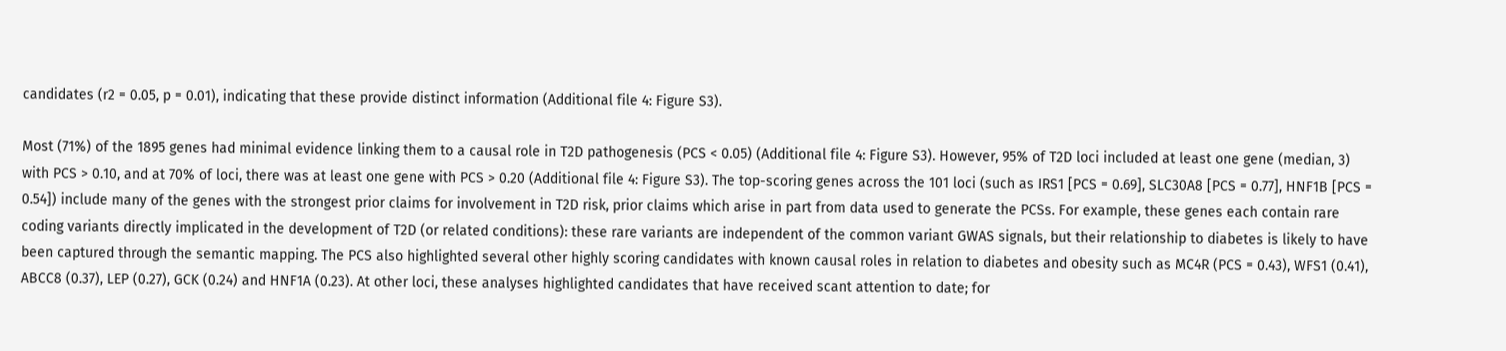candidates (r2 = 0.05, p = 0.01), indicating that these provide distinct information (Additional file 4: Figure S3).

Most (71%) of the 1895 genes had minimal evidence linking them to a causal role in T2D pathogenesis (PCS < 0.05) (Additional file 4: Figure S3). However, 95% of T2D loci included at least one gene (median, 3) with PCS > 0.10, and at 70% of loci, there was at least one gene with PCS > 0.20 (Additional file 4: Figure S3). The top-scoring genes across the 101 loci (such as IRS1 [PCS = 0.69], SLC30A8 [PCS = 0.77], HNF1B [PCS = 0.54]) include many of the genes with the strongest prior claims for involvement in T2D risk, prior claims which arise in part from data used to generate the PCSs. For example, these genes each contain rare coding variants directly implicated in the development of T2D (or related conditions): these rare variants are independent of the common variant GWAS signals, but their relationship to diabetes is likely to have been captured through the semantic mapping. The PCS also highlighted several other highly scoring candidates with known causal roles in relation to diabetes and obesity such as MC4R (PCS = 0.43), WFS1 (0.41), ABCC8 (0.37), LEP (0.27), GCK (0.24) and HNF1A (0.23). At other loci, these analyses highlighted candidates that have received scant attention to date; for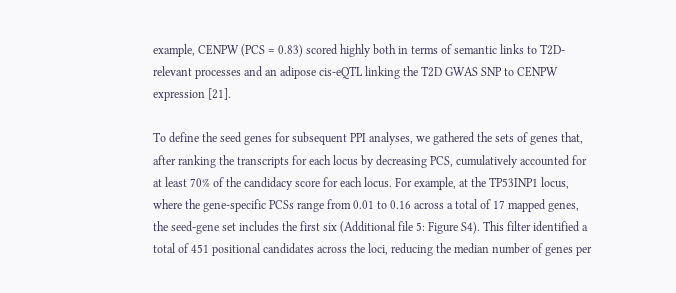example, CENPW (PCS = 0.83) scored highly both in terms of semantic links to T2D-relevant processes and an adipose cis-eQTL linking the T2D GWAS SNP to CENPW expression [21].

To define the seed genes for subsequent PPI analyses, we gathered the sets of genes that, after ranking the transcripts for each locus by decreasing PCS, cumulatively accounted for at least 70% of the candidacy score for each locus. For example, at the TP53INP1 locus, where the gene-specific PCSs range from 0.01 to 0.16 across a total of 17 mapped genes, the seed-gene set includes the first six (Additional file 5: Figure S4). This filter identified a total of 451 positional candidates across the loci, reducing the median number of genes per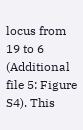locus from 19 to 6 (Additional file 5: Figure S4). This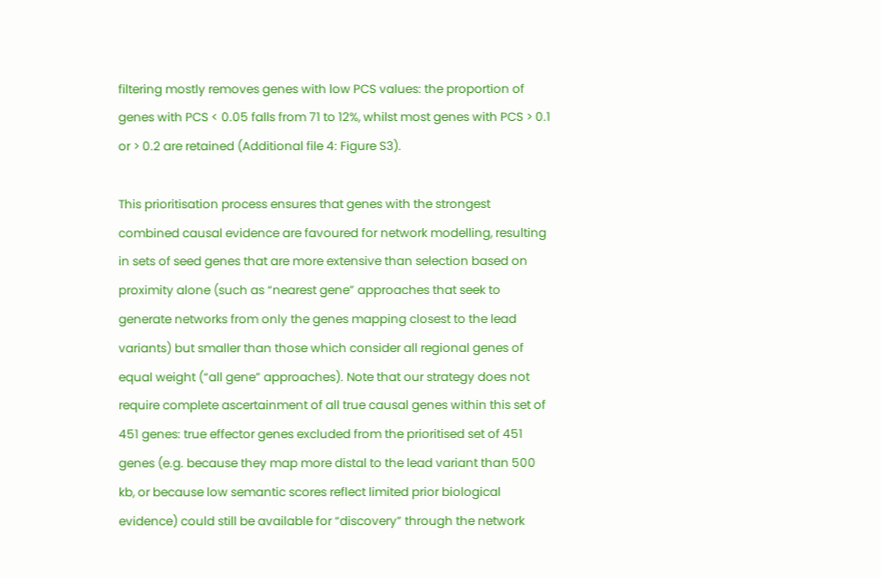filtering mostly removes genes with low PCS values: the proportion of genes with PCS < 0.05 falls from 71 to 12%, whilst most genes with PCS > 0.1 or > 0.2 are retained (Additional file 4: Figure S3).

This prioritisation process ensures that genes with the strongest combined causal evidence are favoured for network modelling, resulting in sets of seed genes that are more extensive than selection based on proximity alone (such as “nearest gene” approaches that seek to generate networks from only the genes mapping closest to the lead variants) but smaller than those which consider all regional genes of equal weight (“all gene” approaches). Note that our strategy does not require complete ascertainment of all true causal genes within this set of 451 genes: true effector genes excluded from the prioritised set of 451 genes (e.g. because they map more distal to the lead variant than 500 kb, or because low semantic scores reflect limited prior biological evidence) could still be available for “discovery” through the network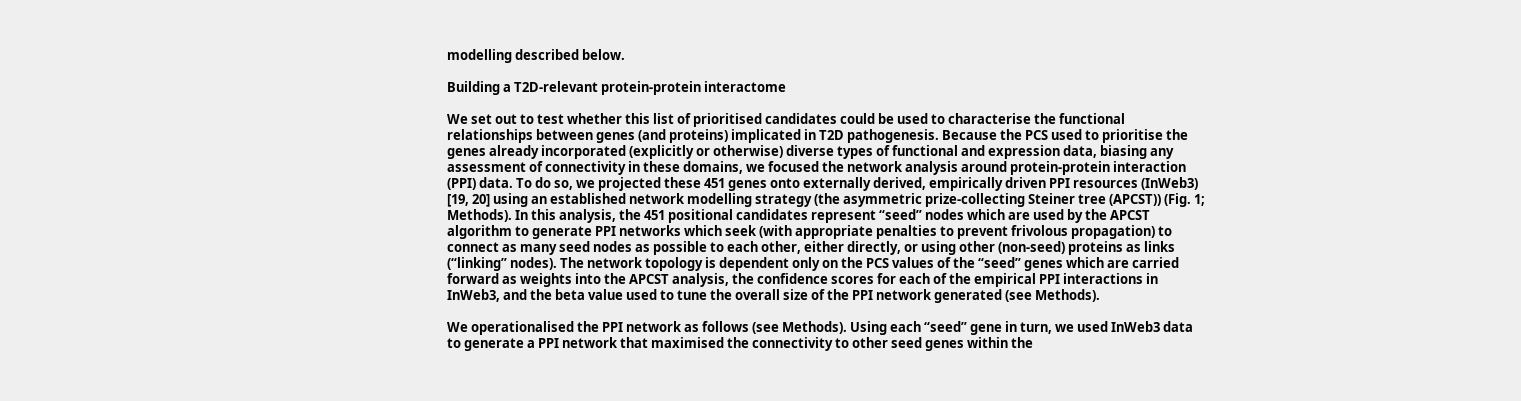modelling described below.

Building a T2D-relevant protein-protein interactome

We set out to test whether this list of prioritised candidates could be used to characterise the functional relationships between genes (and proteins) implicated in T2D pathogenesis. Because the PCS used to prioritise the genes already incorporated (explicitly or otherwise) diverse types of functional and expression data, biasing any assessment of connectivity in these domains, we focused the network analysis around protein-protein interaction (PPI) data. To do so, we projected these 451 genes onto externally derived, empirically driven PPI resources (InWeb3) [19, 20] using an established network modelling strategy (the asymmetric prize-collecting Steiner tree (APCST)) (Fig. 1; Methods). In this analysis, the 451 positional candidates represent “seed” nodes which are used by the APCST algorithm to generate PPI networks which seek (with appropriate penalties to prevent frivolous propagation) to connect as many seed nodes as possible to each other, either directly, or using other (non-seed) proteins as links (“linking” nodes). The network topology is dependent only on the PCS values of the “seed” genes which are carried forward as weights into the APCST analysis, the confidence scores for each of the empirical PPI interactions in InWeb3, and the beta value used to tune the overall size of the PPI network generated (see Methods).

We operationalised the PPI network as follows (see Methods). Using each “seed” gene in turn, we used InWeb3 data to generate a PPI network that maximised the connectivity to other seed genes within the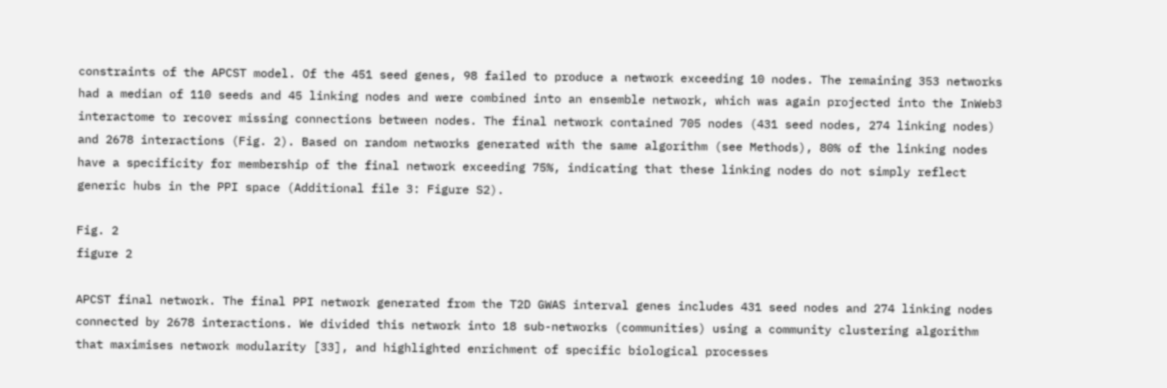constraints of the APCST model. Of the 451 seed genes, 98 failed to produce a network exceeding 10 nodes. The remaining 353 networks had a median of 110 seeds and 45 linking nodes and were combined into an ensemble network, which was again projected into the InWeb3 interactome to recover missing connections between nodes. The final network contained 705 nodes (431 seed nodes, 274 linking nodes) and 2678 interactions (Fig. 2). Based on random networks generated with the same algorithm (see Methods), 80% of the linking nodes have a specificity for membership of the final network exceeding 75%, indicating that these linking nodes do not simply reflect generic hubs in the PPI space (Additional file 3: Figure S2).

Fig. 2
figure 2

APCST final network. The final PPI network generated from the T2D GWAS interval genes includes 431 seed nodes and 274 linking nodes connected by 2678 interactions. We divided this network into 18 sub-networks (communities) using a community clustering algorithm that maximises network modularity [33], and highlighted enrichment of specific biological processes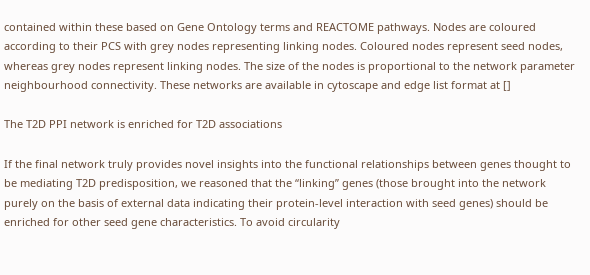contained within these based on Gene Ontology terms and REACTOME pathways. Nodes are coloured according to their PCS with grey nodes representing linking nodes. Coloured nodes represent seed nodes, whereas grey nodes represent linking nodes. The size of the nodes is proportional to the network parameter neighbourhood connectivity. These networks are available in cytoscape and edge list format at []

The T2D PPI network is enriched for T2D associations

If the final network truly provides novel insights into the functional relationships between genes thought to be mediating T2D predisposition, we reasoned that the “linking” genes (those brought into the network purely on the basis of external data indicating their protein-level interaction with seed genes) should be enriched for other seed gene characteristics. To avoid circularity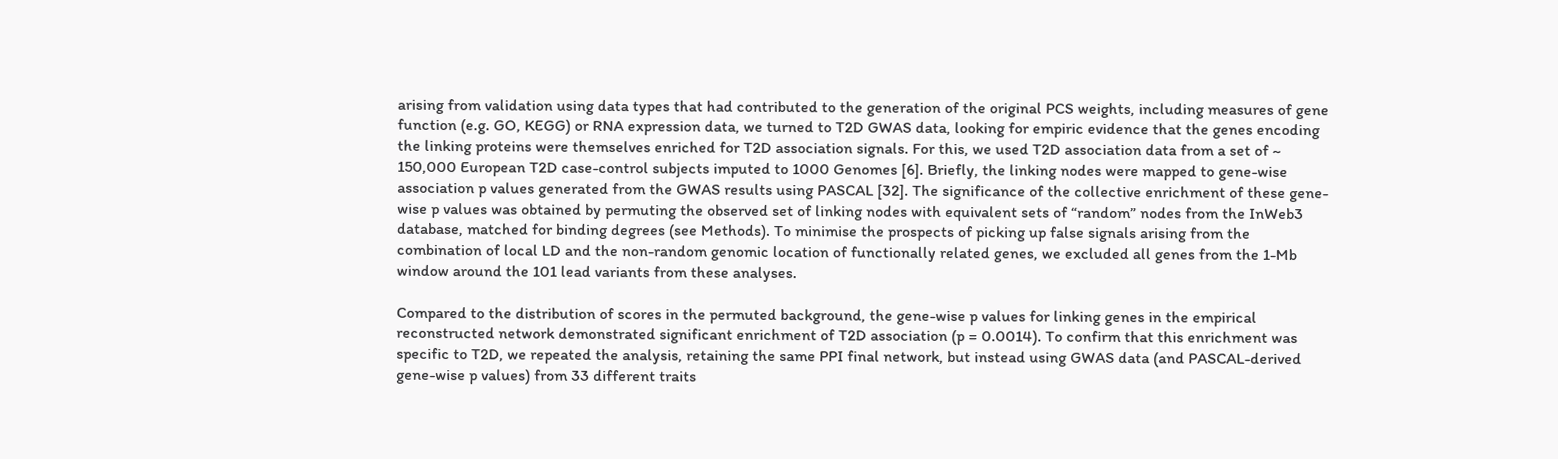arising from validation using data types that had contributed to the generation of the original PCS weights, including measures of gene function (e.g. GO, KEGG) or RNA expression data, we turned to T2D GWAS data, looking for empiric evidence that the genes encoding the linking proteins were themselves enriched for T2D association signals. For this, we used T2D association data from a set of ~ 150,000 European T2D case-control subjects imputed to 1000 Genomes [6]. Briefly, the linking nodes were mapped to gene-wise association p values generated from the GWAS results using PASCAL [32]. The significance of the collective enrichment of these gene-wise p values was obtained by permuting the observed set of linking nodes with equivalent sets of “random” nodes from the InWeb3 database, matched for binding degrees (see Methods). To minimise the prospects of picking up false signals arising from the combination of local LD and the non-random genomic location of functionally related genes, we excluded all genes from the 1-Mb window around the 101 lead variants from these analyses.

Compared to the distribution of scores in the permuted background, the gene-wise p values for linking genes in the empirical reconstructed network demonstrated significant enrichment of T2D association (p = 0.0014). To confirm that this enrichment was specific to T2D, we repeated the analysis, retaining the same PPI final network, but instead using GWAS data (and PASCAL-derived gene-wise p values) from 33 different traits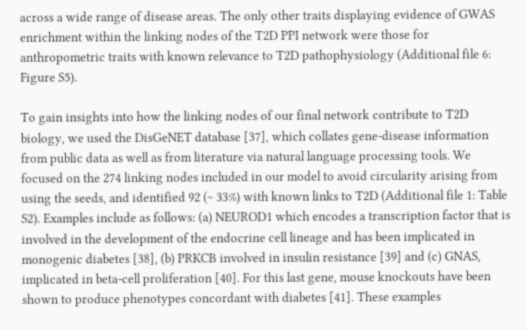across a wide range of disease areas. The only other traits displaying evidence of GWAS enrichment within the linking nodes of the T2D PPI network were those for anthropometric traits with known relevance to T2D pathophysiology (Additional file 6: Figure S5).

To gain insights into how the linking nodes of our final network contribute to T2D biology, we used the DisGeNET database [37], which collates gene-disease information from public data as well as from literature via natural language processing tools. We focused on the 274 linking nodes included in our model to avoid circularity arising from using the seeds, and identified 92 (~ 33%) with known links to T2D (Additional file 1: Table S2). Examples include as follows: (a) NEUROD1 which encodes a transcription factor that is involved in the development of the endocrine cell lineage and has been implicated in monogenic diabetes [38], (b) PRKCB involved in insulin resistance [39] and (c) GNAS, implicated in beta-cell proliferation [40]. For this last gene, mouse knockouts have been shown to produce phenotypes concordant with diabetes [41]. These examples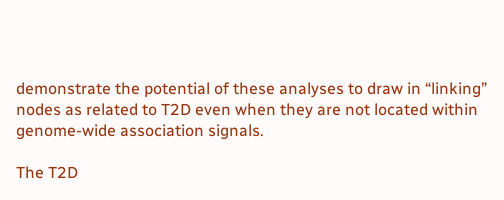demonstrate the potential of these analyses to draw in “linking” nodes as related to T2D even when they are not located within genome-wide association signals.

The T2D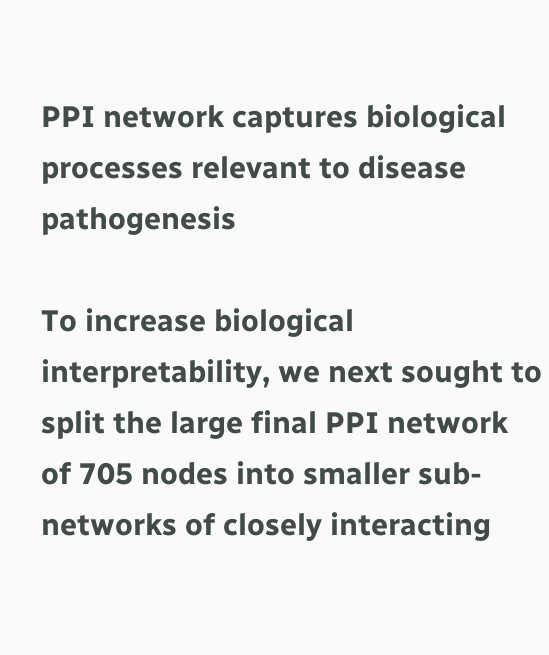PPI network captures biological processes relevant to disease pathogenesis

To increase biological interpretability, we next sought to split the large final PPI network of 705 nodes into smaller sub-networks of closely interacting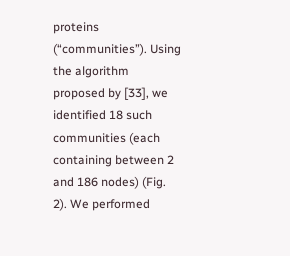proteins (“communities”). Using the algorithm proposed by [33], we identified 18 such communities (each containing between 2 and 186 nodes) (Fig. 2). We performed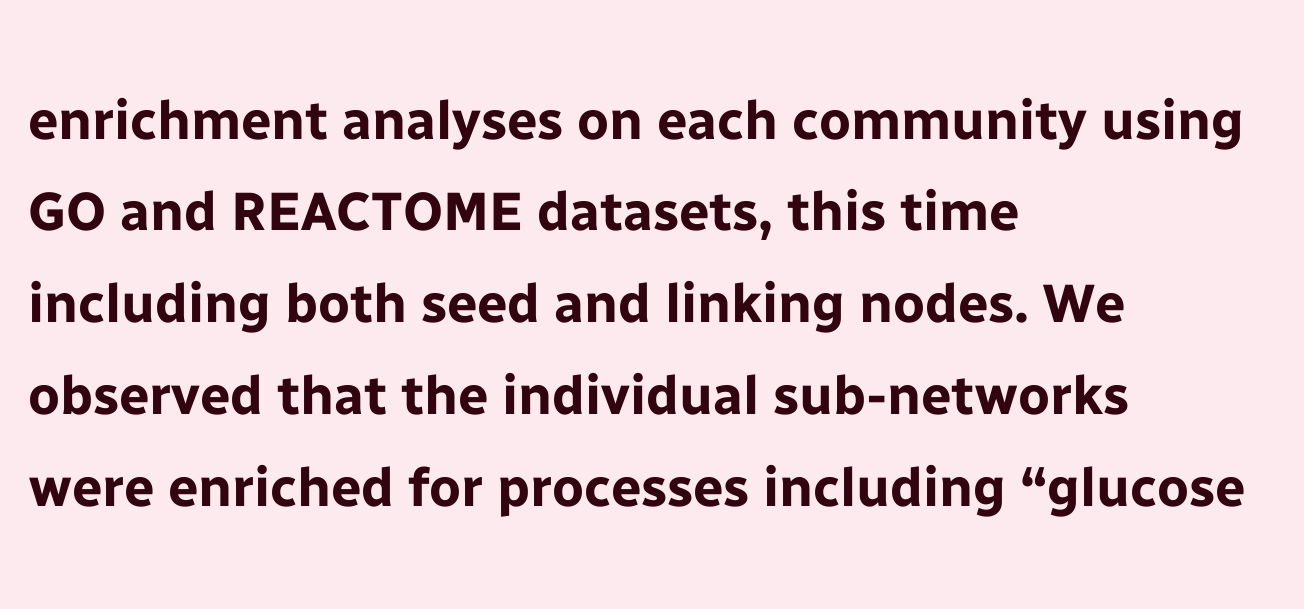enrichment analyses on each community using GO and REACTOME datasets, this time including both seed and linking nodes. We observed that the individual sub-networks were enriched for processes including “glucose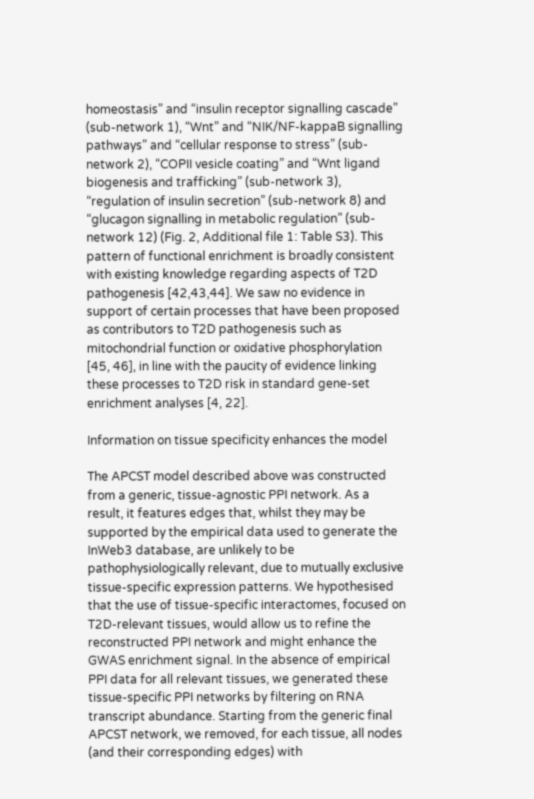homeostasis” and “insulin receptor signalling cascade” (sub-network 1), “Wnt” and “NIK/NF-kappaB signalling pathways” and “cellular response to stress” (sub-network 2), “COPII vesicle coating” and “Wnt ligand biogenesis and trafficking” (sub-network 3), “regulation of insulin secretion” (sub-network 8) and “glucagon signalling in metabolic regulation” (sub-network 12) (Fig. 2, Additional file 1: Table S3). This pattern of functional enrichment is broadly consistent with existing knowledge regarding aspects of T2D pathogenesis [42,43,44]. We saw no evidence in support of certain processes that have been proposed as contributors to T2D pathogenesis such as mitochondrial function or oxidative phosphorylation [45, 46], in line with the paucity of evidence linking these processes to T2D risk in standard gene-set enrichment analyses [4, 22].

Information on tissue specificity enhances the model

The APCST model described above was constructed from a generic, tissue-agnostic PPI network. As a result, it features edges that, whilst they may be supported by the empirical data used to generate the InWeb3 database, are unlikely to be pathophysiologically relevant, due to mutually exclusive tissue-specific expression patterns. We hypothesised that the use of tissue-specific interactomes, focused on T2D-relevant tissues, would allow us to refine the reconstructed PPI network and might enhance the GWAS enrichment signal. In the absence of empirical PPI data for all relevant tissues, we generated these tissue-specific PPI networks by filtering on RNA transcript abundance. Starting from the generic final APCST network, we removed, for each tissue, all nodes (and their corresponding edges) with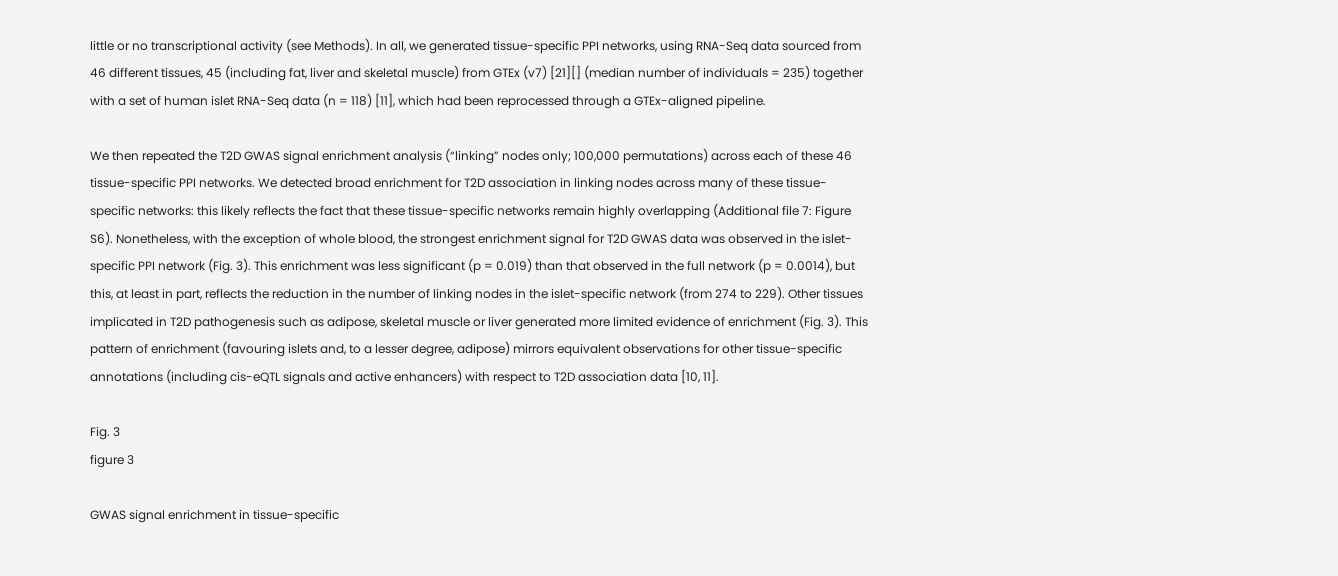little or no transcriptional activity (see Methods). In all, we generated tissue-specific PPI networks, using RNA-Seq data sourced from 46 different tissues, 45 (including fat, liver and skeletal muscle) from GTEx (v7) [21][] (median number of individuals = 235) together with a set of human islet RNA-Seq data (n = 118) [11], which had been reprocessed through a GTEx-aligned pipeline.

We then repeated the T2D GWAS signal enrichment analysis (“linking” nodes only; 100,000 permutations) across each of these 46 tissue-specific PPI networks. We detected broad enrichment for T2D association in linking nodes across many of these tissue-specific networks: this likely reflects the fact that these tissue-specific networks remain highly overlapping (Additional file 7: Figure S6). Nonetheless, with the exception of whole blood, the strongest enrichment signal for T2D GWAS data was observed in the islet-specific PPI network (Fig. 3). This enrichment was less significant (p = 0.019) than that observed in the full network (p = 0.0014), but this, at least in part, reflects the reduction in the number of linking nodes in the islet-specific network (from 274 to 229). Other tissues implicated in T2D pathogenesis such as adipose, skeletal muscle or liver generated more limited evidence of enrichment (Fig. 3). This pattern of enrichment (favouring islets and, to a lesser degree, adipose) mirrors equivalent observations for other tissue-specific annotations (including cis-eQTL signals and active enhancers) with respect to T2D association data [10, 11].

Fig. 3
figure 3

GWAS signal enrichment in tissue-specific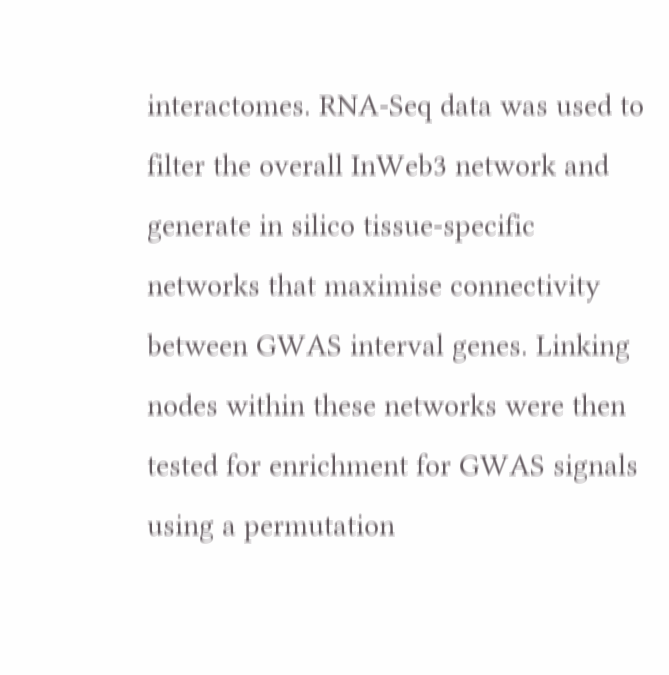interactomes. RNA-Seq data was used to filter the overall InWeb3 network and generate in silico tissue-specific networks that maximise connectivity between GWAS interval genes. Linking nodes within these networks were then tested for enrichment for GWAS signals using a permutation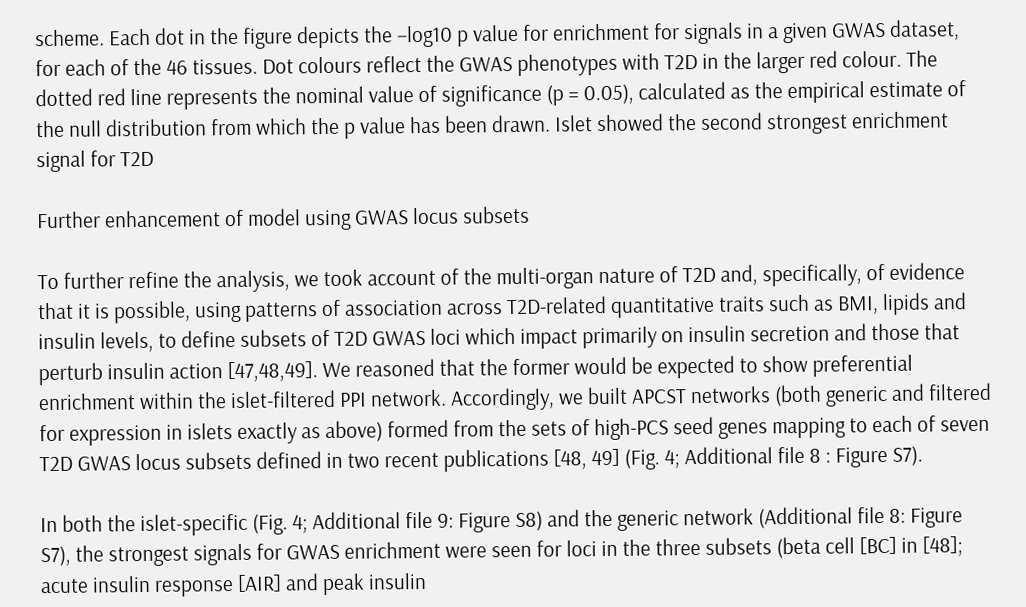scheme. Each dot in the figure depicts the −log10 p value for enrichment for signals in a given GWAS dataset, for each of the 46 tissues. Dot colours reflect the GWAS phenotypes with T2D in the larger red colour. The dotted red line represents the nominal value of significance (p = 0.05), calculated as the empirical estimate of the null distribution from which the p value has been drawn. Islet showed the second strongest enrichment signal for T2D

Further enhancement of model using GWAS locus subsets

To further refine the analysis, we took account of the multi-organ nature of T2D and, specifically, of evidence that it is possible, using patterns of association across T2D-related quantitative traits such as BMI, lipids and insulin levels, to define subsets of T2D GWAS loci which impact primarily on insulin secretion and those that perturb insulin action [47,48,49]. We reasoned that the former would be expected to show preferential enrichment within the islet-filtered PPI network. Accordingly, we built APCST networks (both generic and filtered for expression in islets exactly as above) formed from the sets of high-PCS seed genes mapping to each of seven T2D GWAS locus subsets defined in two recent publications [48, 49] (Fig. 4; Additional file 8 : Figure S7).

In both the islet-specific (Fig. 4; Additional file 9: Figure S8) and the generic network (Additional file 8: Figure S7), the strongest signals for GWAS enrichment were seen for loci in the three subsets (beta cell [BC] in [48]; acute insulin response [AIR] and peak insulin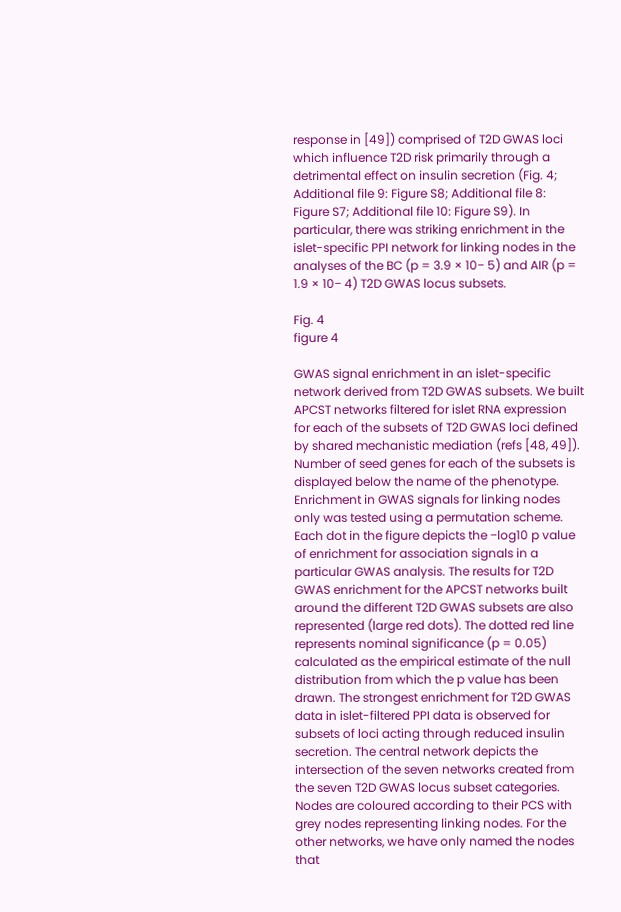response in [49]) comprised of T2D GWAS loci which influence T2D risk primarily through a detrimental effect on insulin secretion (Fig. 4; Additional file 9: Figure S8; Additional file 8: Figure S7; Additional file 10: Figure S9). In particular, there was striking enrichment in the islet-specific PPI network for linking nodes in the analyses of the BC (p = 3.9 × 10− 5) and AIR (p = 1.9 × 10− 4) T2D GWAS locus subsets.

Fig. 4
figure 4

GWAS signal enrichment in an islet-specific network derived from T2D GWAS subsets. We built APCST networks filtered for islet RNA expression for each of the subsets of T2D GWAS loci defined by shared mechanistic mediation (refs [48, 49]). Number of seed genes for each of the subsets is displayed below the name of the phenotype. Enrichment in GWAS signals for linking nodes only was tested using a permutation scheme. Each dot in the figure depicts the −log10 p value of enrichment for association signals in a particular GWAS analysis. The results for T2D GWAS enrichment for the APCST networks built around the different T2D GWAS subsets are also represented (large red dots). The dotted red line represents nominal significance (p = 0.05) calculated as the empirical estimate of the null distribution from which the p value has been drawn. The strongest enrichment for T2D GWAS data in islet-filtered PPI data is observed for subsets of loci acting through reduced insulin secretion. The central network depicts the intersection of the seven networks created from the seven T2D GWAS locus subset categories. Nodes are coloured according to their PCS with grey nodes representing linking nodes. For the other networks, we have only named the nodes that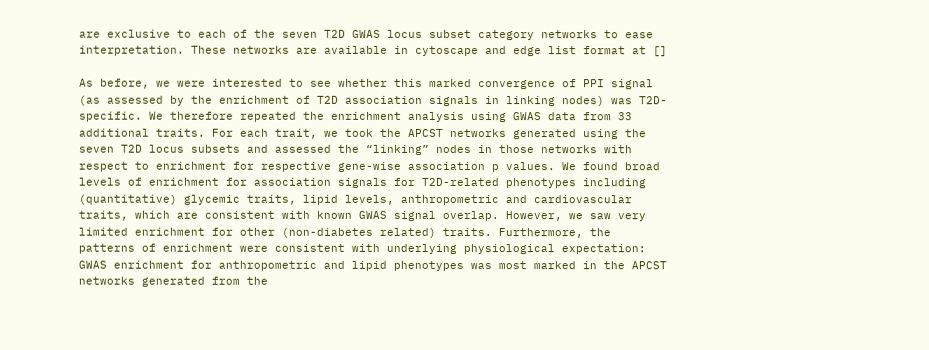are exclusive to each of the seven T2D GWAS locus subset category networks to ease interpretation. These networks are available in cytoscape and edge list format at []

As before, we were interested to see whether this marked convergence of PPI signal (as assessed by the enrichment of T2D association signals in linking nodes) was T2D-specific. We therefore repeated the enrichment analysis using GWAS data from 33 additional traits. For each trait, we took the APCST networks generated using the seven T2D locus subsets and assessed the “linking” nodes in those networks with respect to enrichment for respective gene-wise association p values. We found broad levels of enrichment for association signals for T2D-related phenotypes including (quantitative) glycemic traits, lipid levels, anthropometric and cardiovascular traits, which are consistent with known GWAS signal overlap. However, we saw very limited enrichment for other (non-diabetes related) traits. Furthermore, the patterns of enrichment were consistent with underlying physiological expectation: GWAS enrichment for anthropometric and lipid phenotypes was most marked in the APCST networks generated from the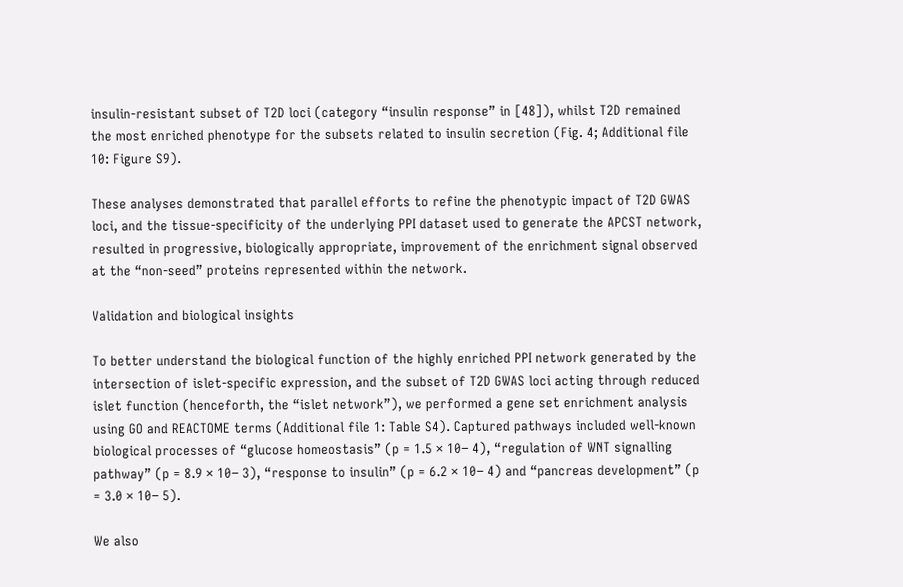insulin-resistant subset of T2D loci (category “insulin response” in [48]), whilst T2D remained the most enriched phenotype for the subsets related to insulin secretion (Fig. 4; Additional file 10: Figure S9).

These analyses demonstrated that parallel efforts to refine the phenotypic impact of T2D GWAS loci, and the tissue-specificity of the underlying PPI dataset used to generate the APCST network, resulted in progressive, biologically appropriate, improvement of the enrichment signal observed at the “non-seed” proteins represented within the network.

Validation and biological insights

To better understand the biological function of the highly enriched PPI network generated by the intersection of islet-specific expression, and the subset of T2D GWAS loci acting through reduced islet function (henceforth, the “islet network”), we performed a gene set enrichment analysis using GO and REACTOME terms (Additional file 1: Table S4). Captured pathways included well-known biological processes of “glucose homeostasis” (p = 1.5 × 10− 4), “regulation of WNT signalling pathway” (p = 8.9 × 10− 3), “response to insulin” (p = 6.2 × 10− 4) and “pancreas development” (p = 3.0 × 10− 5).

We also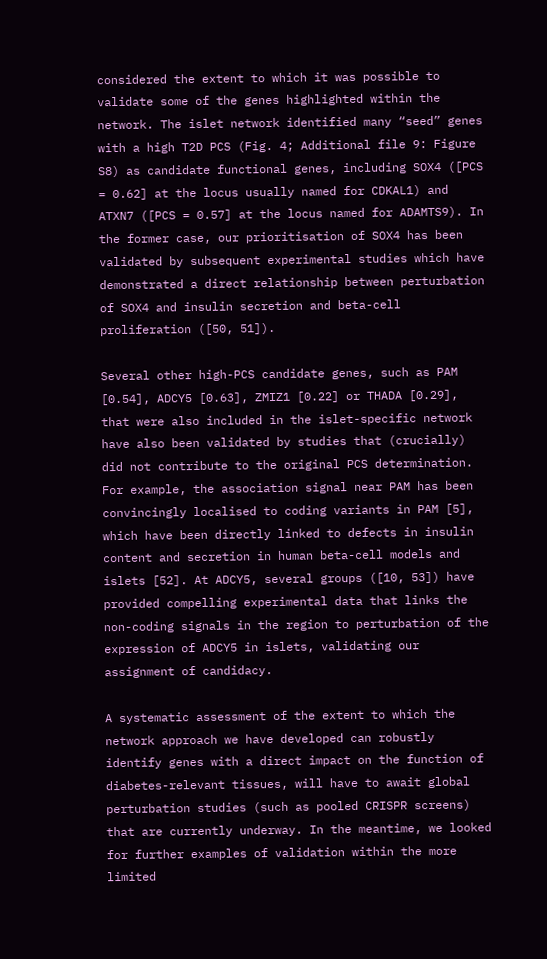considered the extent to which it was possible to validate some of the genes highlighted within the network. The islet network identified many “seed” genes with a high T2D PCS (Fig. 4; Additional file 9: Figure S8) as candidate functional genes, including SOX4 ([PCS = 0.62] at the locus usually named for CDKAL1) and ATXN7 ([PCS = 0.57] at the locus named for ADAMTS9). In the former case, our prioritisation of SOX4 has been validated by subsequent experimental studies which have demonstrated a direct relationship between perturbation of SOX4 and insulin secretion and beta-cell proliferation ([50, 51]).

Several other high-PCS candidate genes, such as PAM [0.54], ADCY5 [0.63], ZMIZ1 [0.22] or THADA [0.29], that were also included in the islet-specific network have also been validated by studies that (crucially) did not contribute to the original PCS determination. For example, the association signal near PAM has been convincingly localised to coding variants in PAM [5], which have been directly linked to defects in insulin content and secretion in human beta-cell models and islets [52]. At ADCY5, several groups ([10, 53]) have provided compelling experimental data that links the non-coding signals in the region to perturbation of the expression of ADCY5 in islets, validating our assignment of candidacy.

A systematic assessment of the extent to which the network approach we have developed can robustly identify genes with a direct impact on the function of diabetes-relevant tissues, will have to await global perturbation studies (such as pooled CRISPR screens) that are currently underway. In the meantime, we looked for further examples of validation within the more limited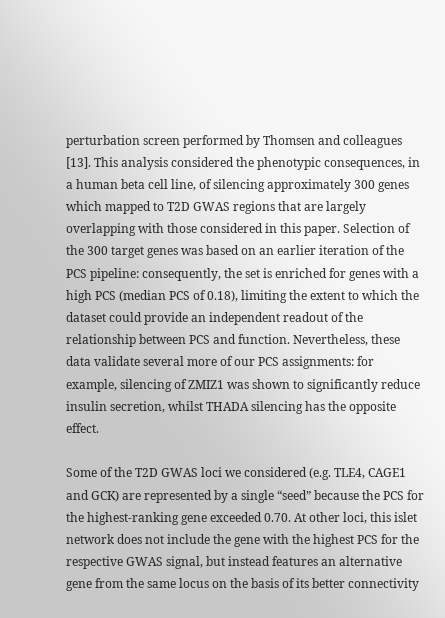perturbation screen performed by Thomsen and colleagues [13]. This analysis considered the phenotypic consequences, in a human beta cell line, of silencing approximately 300 genes which mapped to T2D GWAS regions that are largely overlapping with those considered in this paper. Selection of the 300 target genes was based on an earlier iteration of the PCS pipeline: consequently, the set is enriched for genes with a high PCS (median PCS of 0.18), limiting the extent to which the dataset could provide an independent readout of the relationship between PCS and function. Nevertheless, these data validate several more of our PCS assignments: for example, silencing of ZMIZ1 was shown to significantly reduce insulin secretion, whilst THADA silencing has the opposite effect.

Some of the T2D GWAS loci we considered (e.g. TLE4, CAGE1 and GCK) are represented by a single “seed” because the PCS for the highest-ranking gene exceeded 0.70. At other loci, this islet network does not include the gene with the highest PCS for the respective GWAS signal, but instead features an alternative gene from the same locus on the basis of its better connectivity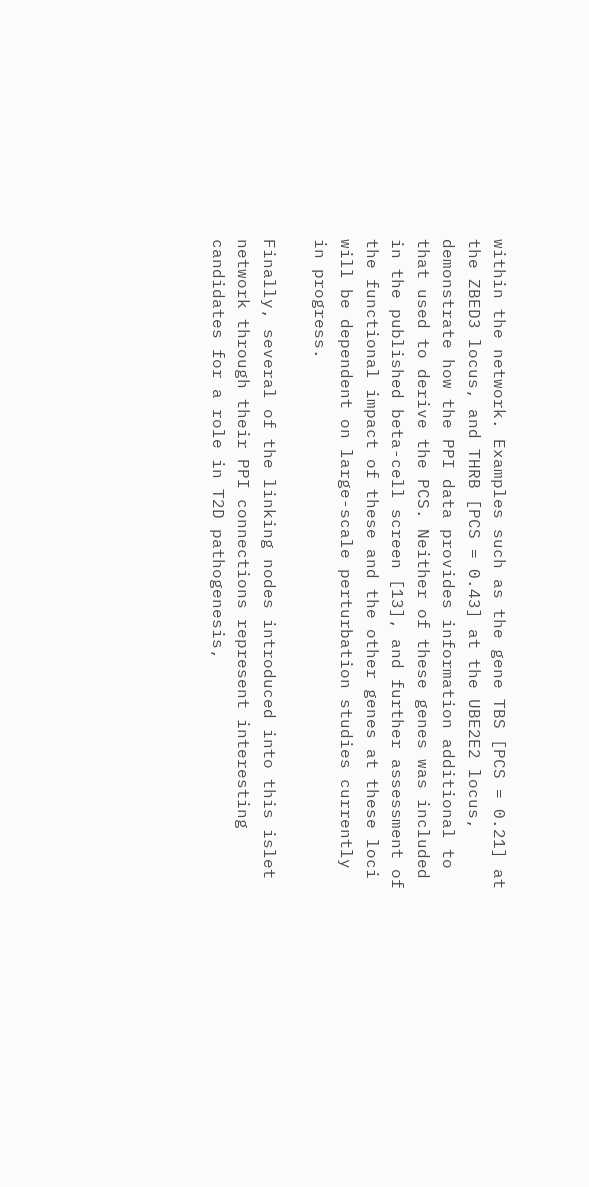within the network. Examples such as the gene TBS [PCS = 0.21] at the ZBED3 locus, and THRB [PCS = 0.43] at the UBE2E2 locus, demonstrate how the PPI data provides information additional to that used to derive the PCS. Neither of these genes was included in the published beta-cell screen [13], and further assessment of the functional impact of these and the other genes at these loci will be dependent on large-scale perturbation studies currently in progress.

Finally, several of the linking nodes introduced into this islet network through their PPI connections represent interesting candidates for a role in T2D pathogenesis,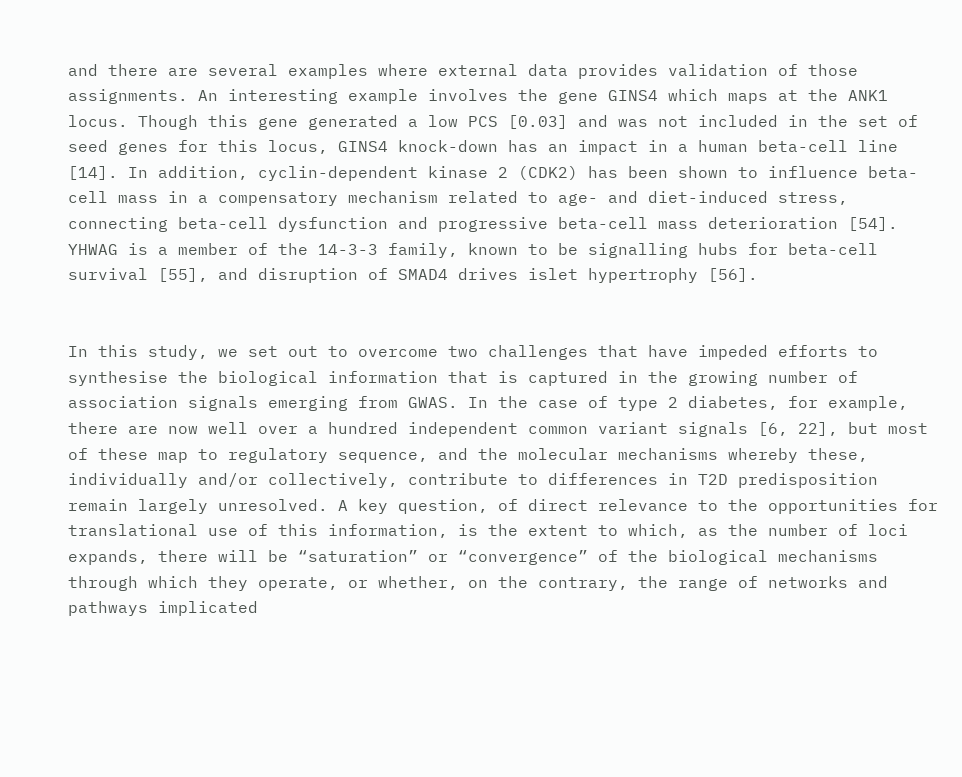and there are several examples where external data provides validation of those assignments. An interesting example involves the gene GINS4 which maps at the ANK1 locus. Though this gene generated a low PCS [0.03] and was not included in the set of seed genes for this locus, GINS4 knock-down has an impact in a human beta-cell line [14]. In addition, cyclin-dependent kinase 2 (CDK2) has been shown to influence beta-cell mass in a compensatory mechanism related to age- and diet-induced stress, connecting beta-cell dysfunction and progressive beta-cell mass deterioration [54]. YHWAG is a member of the 14-3-3 family, known to be signalling hubs for beta-cell survival [55], and disruption of SMAD4 drives islet hypertrophy [56].


In this study, we set out to overcome two challenges that have impeded efforts to synthesise the biological information that is captured in the growing number of association signals emerging from GWAS. In the case of type 2 diabetes, for example, there are now well over a hundred independent common variant signals [6, 22], but most of these map to regulatory sequence, and the molecular mechanisms whereby these, individually and/or collectively, contribute to differences in T2D predisposition remain largely unresolved. A key question, of direct relevance to the opportunities for translational use of this information, is the extent to which, as the number of loci expands, there will be “saturation” or “convergence” of the biological mechanisms through which they operate, or whether, on the contrary, the range of networks and pathways implicated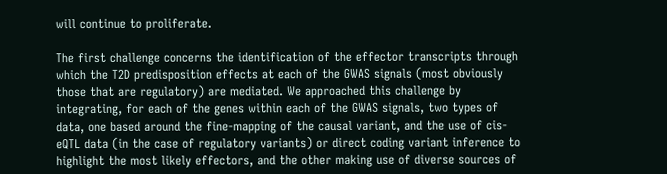will continue to proliferate.

The first challenge concerns the identification of the effector transcripts through which the T2D predisposition effects at each of the GWAS signals (most obviously those that are regulatory) are mediated. We approached this challenge by integrating, for each of the genes within each of the GWAS signals, two types of data, one based around the fine-mapping of the causal variant, and the use of cis-eQTL data (in the case of regulatory variants) or direct coding variant inference to highlight the most likely effectors, and the other making use of diverse sources of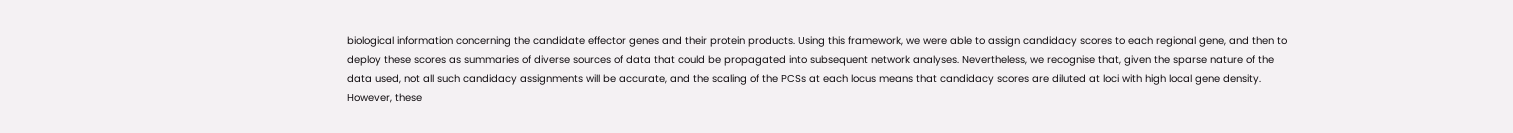biological information concerning the candidate effector genes and their protein products. Using this framework, we were able to assign candidacy scores to each regional gene, and then to deploy these scores as summaries of diverse sources of data that could be propagated into subsequent network analyses. Nevertheless, we recognise that, given the sparse nature of the data used, not all such candidacy assignments will be accurate, and the scaling of the PCSs at each locus means that candidacy scores are diluted at loci with high local gene density. However, these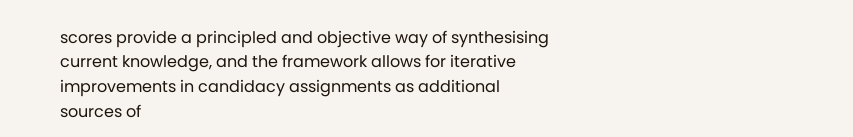scores provide a principled and objective way of synthesising current knowledge, and the framework allows for iterative improvements in candidacy assignments as additional sources of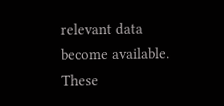relevant data become available. These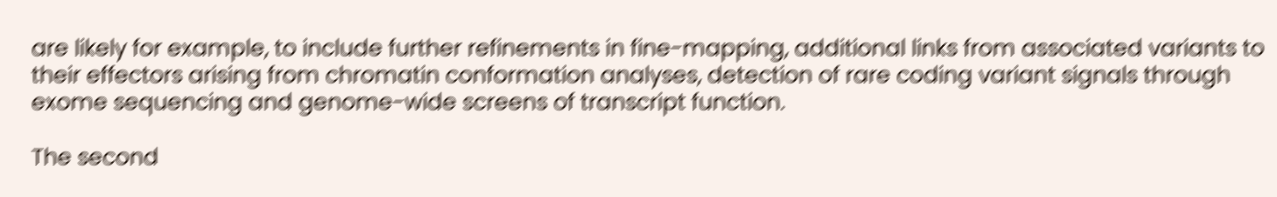are likely for example, to include further refinements in fine-mapping, additional links from associated variants to their effectors arising from chromatin conformation analyses, detection of rare coding variant signals through exome sequencing and genome-wide screens of transcript function.

The second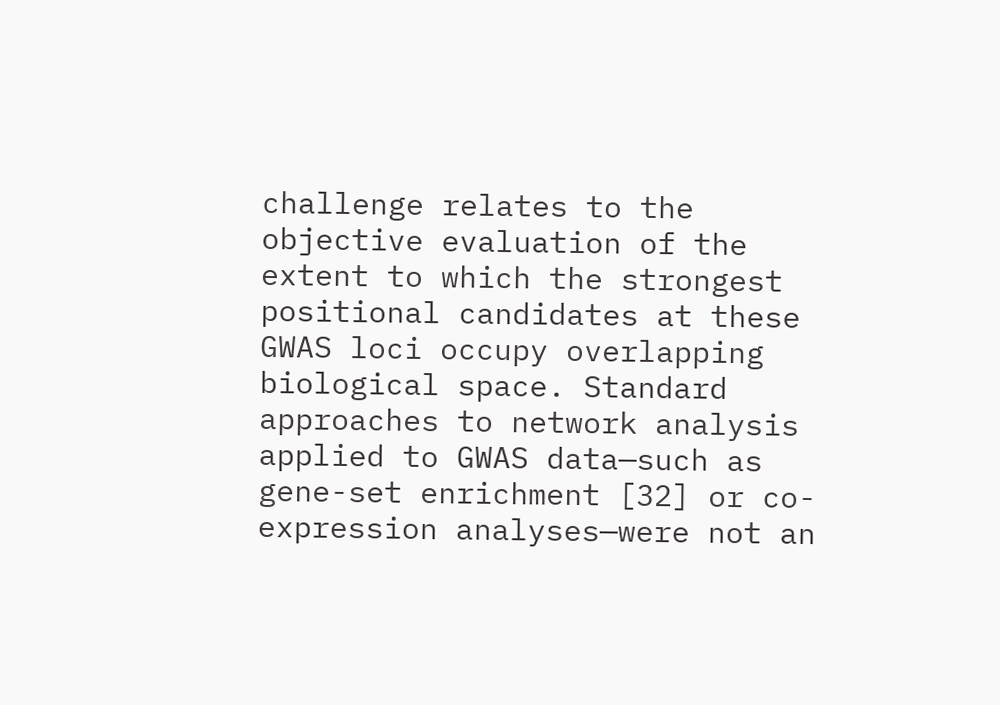challenge relates to the objective evaluation of the extent to which the strongest positional candidates at these GWAS loci occupy overlapping biological space. Standard approaches to network analysis applied to GWAS data—such as gene-set enrichment [32] or co-expression analyses—were not an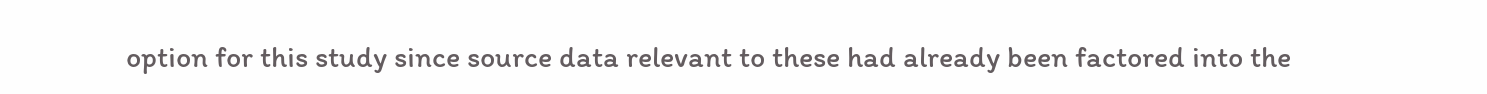option for this study since source data relevant to these had already been factored into the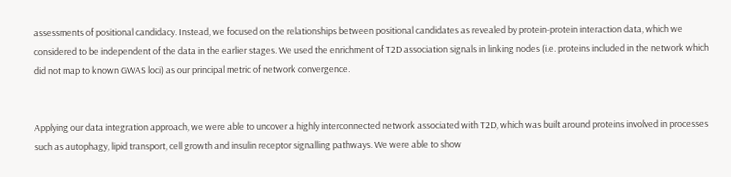assessments of positional candidacy. Instead, we focused on the relationships between positional candidates as revealed by protein-protein interaction data, which we considered to be independent of the data in the earlier stages. We used the enrichment of T2D association signals in linking nodes (i.e. proteins included in the network which did not map to known GWAS loci) as our principal metric of network convergence.


Applying our data integration approach, we were able to uncover a highly interconnected network associated with T2D, which was built around proteins involved in processes such as autophagy, lipid transport, cell growth and insulin receptor signalling pathways. We were able to show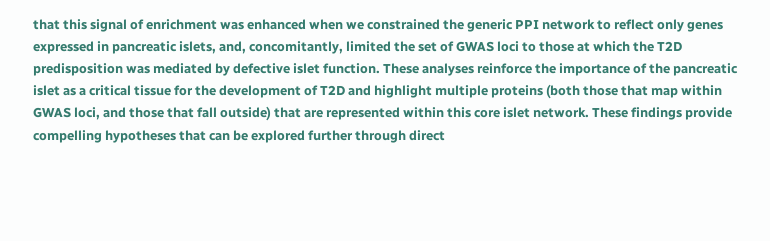that this signal of enrichment was enhanced when we constrained the generic PPI network to reflect only genes expressed in pancreatic islets, and, concomitantly, limited the set of GWAS loci to those at which the T2D predisposition was mediated by defective islet function. These analyses reinforce the importance of the pancreatic islet as a critical tissue for the development of T2D and highlight multiple proteins (both those that map within GWAS loci, and those that fall outside) that are represented within this core islet network. These findings provide compelling hypotheses that can be explored further through direct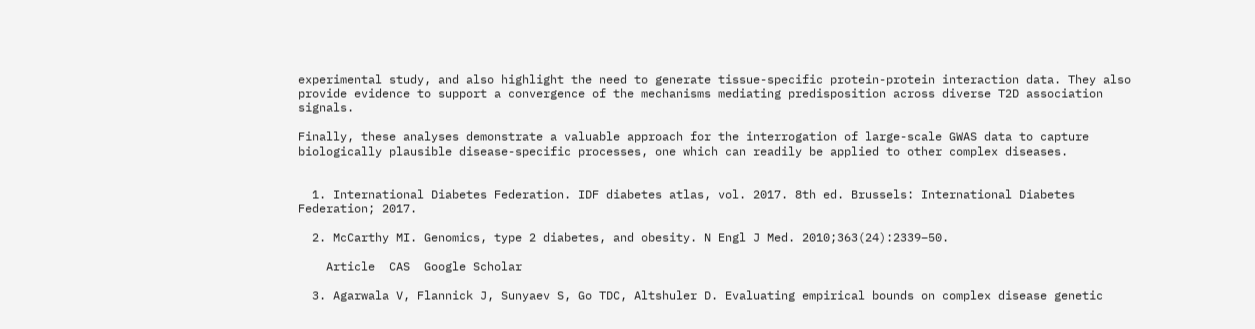experimental study, and also highlight the need to generate tissue-specific protein-protein interaction data. They also provide evidence to support a convergence of the mechanisms mediating predisposition across diverse T2D association signals.

Finally, these analyses demonstrate a valuable approach for the interrogation of large-scale GWAS data to capture biologically plausible disease-specific processes, one which can readily be applied to other complex diseases.


  1. International Diabetes Federation. IDF diabetes atlas, vol. 2017. 8th ed. Brussels: International Diabetes Federation; 2017.

  2. McCarthy MI. Genomics, type 2 diabetes, and obesity. N Engl J Med. 2010;363(24):2339–50.

    Article  CAS  Google Scholar

  3. Agarwala V, Flannick J, Sunyaev S, Go TDC, Altshuler D. Evaluating empirical bounds on complex disease genetic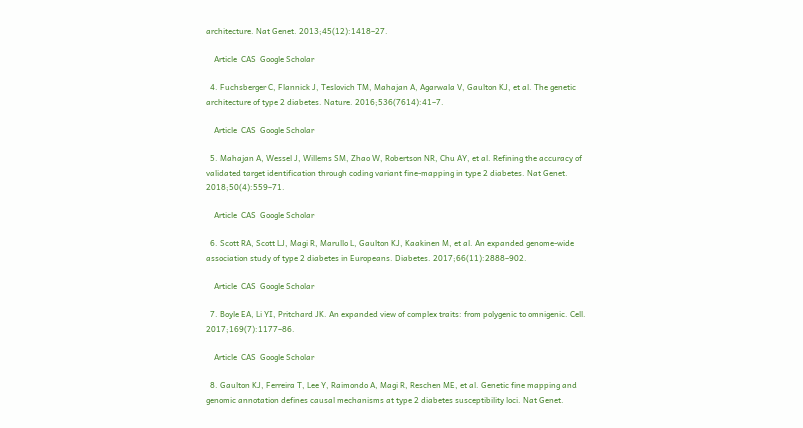architecture. Nat Genet. 2013;45(12):1418–27.

    Article  CAS  Google Scholar

  4. Fuchsberger C, Flannick J, Teslovich TM, Mahajan A, Agarwala V, Gaulton KJ, et al. The genetic architecture of type 2 diabetes. Nature. 2016;536(7614):41–7.

    Article  CAS  Google Scholar

  5. Mahajan A, Wessel J, Willems SM, Zhao W, Robertson NR, Chu AY, et al. Refining the accuracy of validated target identification through coding variant fine-mapping in type 2 diabetes. Nat Genet. 2018;50(4):559–71.

    Article  CAS  Google Scholar

  6. Scott RA, Scott LJ, Magi R, Marullo L, Gaulton KJ, Kaakinen M, et al. An expanded genome-wide association study of type 2 diabetes in Europeans. Diabetes. 2017;66(11):2888–902.

    Article  CAS  Google Scholar

  7. Boyle EA, Li YI, Pritchard JK. An expanded view of complex traits: from polygenic to omnigenic. Cell. 2017;169(7):1177–86.

    Article  CAS  Google Scholar

  8. Gaulton KJ, Ferreira T, Lee Y, Raimondo A, Magi R, Reschen ME, et al. Genetic fine mapping and genomic annotation defines causal mechanisms at type 2 diabetes susceptibility loci. Nat Genet.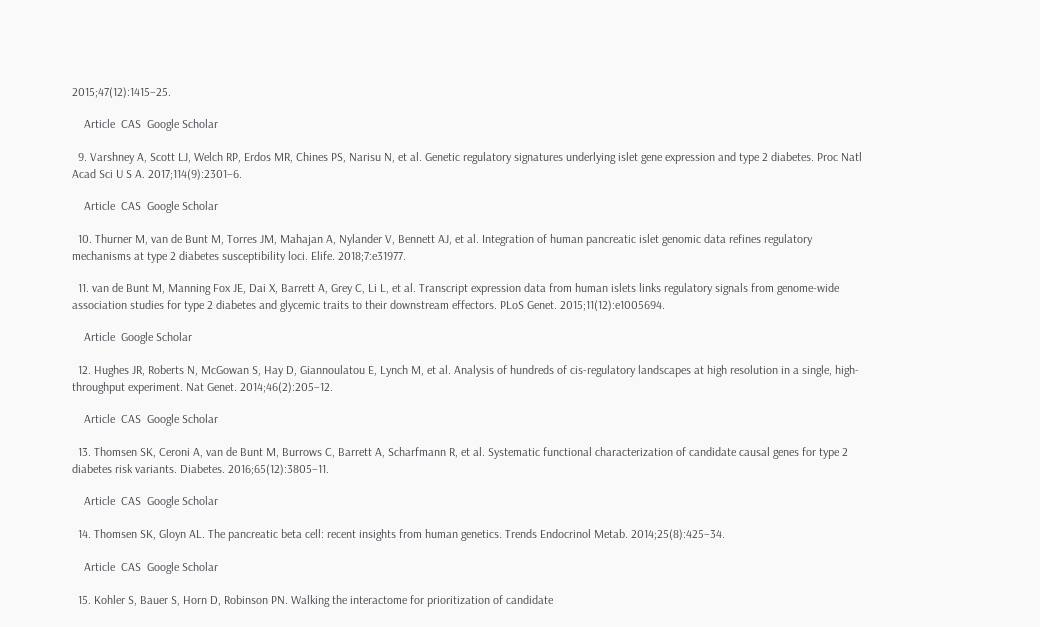2015;47(12):1415–25.

    Article  CAS  Google Scholar

  9. Varshney A, Scott LJ, Welch RP, Erdos MR, Chines PS, Narisu N, et al. Genetic regulatory signatures underlying islet gene expression and type 2 diabetes. Proc Natl Acad Sci U S A. 2017;114(9):2301–6.

    Article  CAS  Google Scholar

  10. Thurner M, van de Bunt M, Torres JM, Mahajan A, Nylander V, Bennett AJ, et al. Integration of human pancreatic islet genomic data refines regulatory mechanisms at type 2 diabetes susceptibility loci. Elife. 2018;7:e31977.

  11. van de Bunt M, Manning Fox JE, Dai X, Barrett A, Grey C, Li L, et al. Transcript expression data from human islets links regulatory signals from genome-wide association studies for type 2 diabetes and glycemic traits to their downstream effectors. PLoS Genet. 2015;11(12):e1005694.

    Article  Google Scholar

  12. Hughes JR, Roberts N, McGowan S, Hay D, Giannoulatou E, Lynch M, et al. Analysis of hundreds of cis-regulatory landscapes at high resolution in a single, high-throughput experiment. Nat Genet. 2014;46(2):205–12.

    Article  CAS  Google Scholar

  13. Thomsen SK, Ceroni A, van de Bunt M, Burrows C, Barrett A, Scharfmann R, et al. Systematic functional characterization of candidate causal genes for type 2 diabetes risk variants. Diabetes. 2016;65(12):3805–11.

    Article  CAS  Google Scholar

  14. Thomsen SK, Gloyn AL. The pancreatic beta cell: recent insights from human genetics. Trends Endocrinol Metab. 2014;25(8):425–34.

    Article  CAS  Google Scholar

  15. Kohler S, Bauer S, Horn D, Robinson PN. Walking the interactome for prioritization of candidate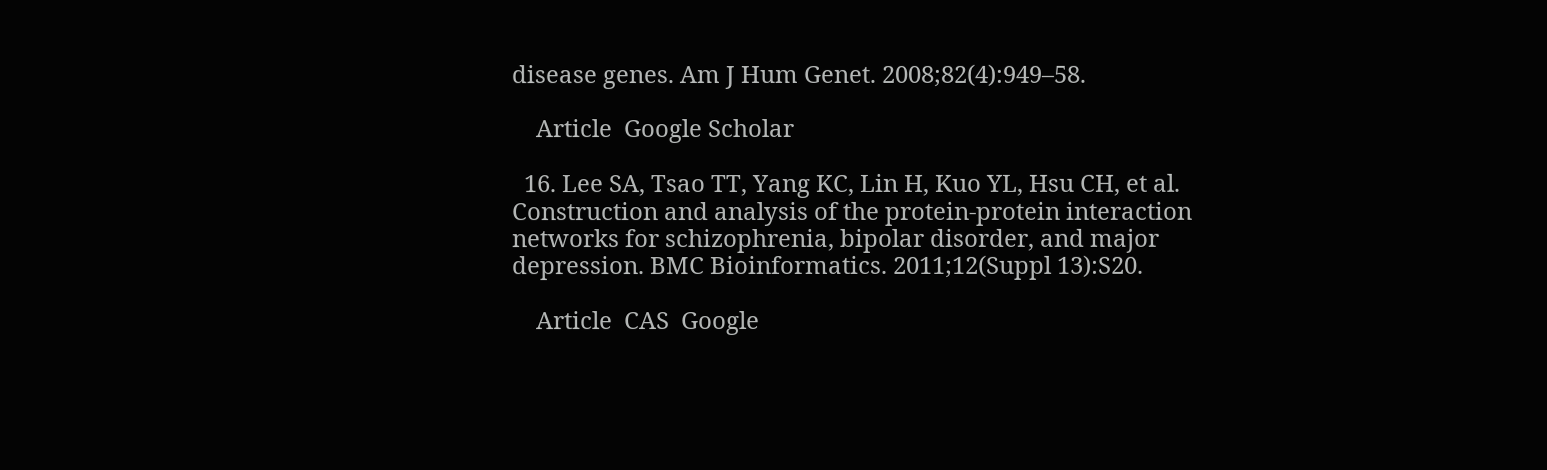disease genes. Am J Hum Genet. 2008;82(4):949–58.

    Article  Google Scholar

  16. Lee SA, Tsao TT, Yang KC, Lin H, Kuo YL, Hsu CH, et al. Construction and analysis of the protein-protein interaction networks for schizophrenia, bipolar disorder, and major depression. BMC Bioinformatics. 2011;12(Suppl 13):S20.

    Article  CAS  Google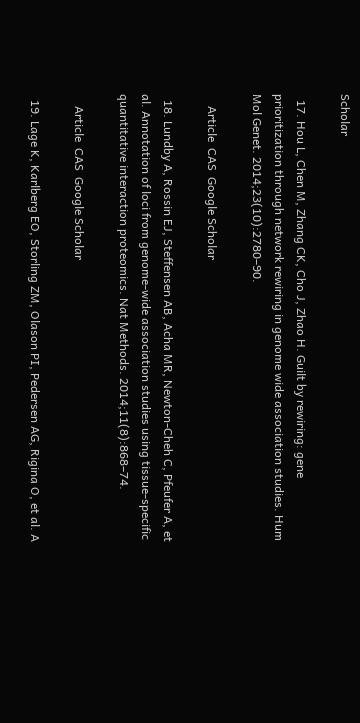Scholar

  17. Hou L, Chen M, Zhang CK, Cho J, Zhao H. Guilt by rewiring: gene prioritization through network rewiring in genome wide association studies. Hum Mol Genet. 2014;23(10):2780–90.

    Article  CAS  Google Scholar

  18. Lundby A, Rossin EJ, Steffensen AB, Acha MR, Newton-Cheh C, Pfeufer A, et al. Annotation of loci from genome-wide association studies using tissue-specific quantitative interaction proteomics. Nat Methods. 2014;11(8):868–74.

    Article  CAS  Google Scholar

  19. Lage K, Karlberg EO, Storling ZM, Olason PI, Pedersen AG, Rigina O, et al. A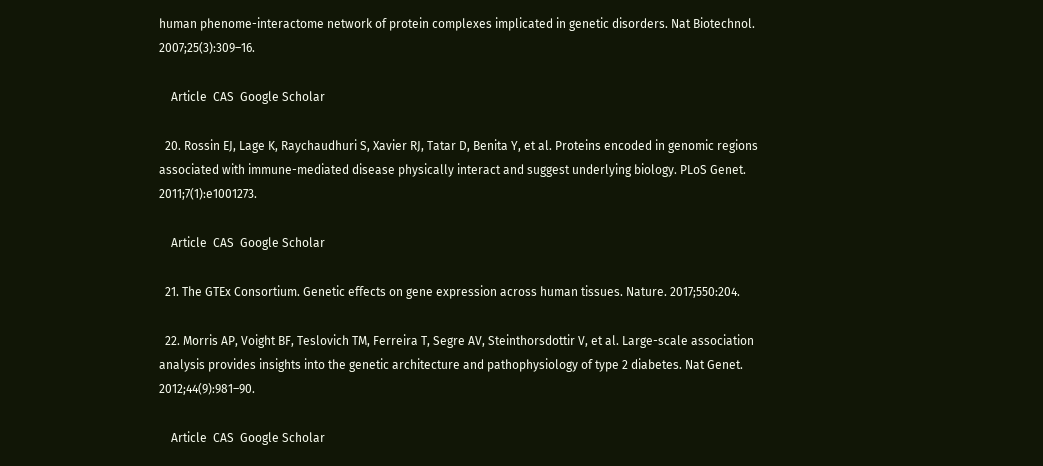human phenome-interactome network of protein complexes implicated in genetic disorders. Nat Biotechnol. 2007;25(3):309–16.

    Article  CAS  Google Scholar

  20. Rossin EJ, Lage K, Raychaudhuri S, Xavier RJ, Tatar D, Benita Y, et al. Proteins encoded in genomic regions associated with immune-mediated disease physically interact and suggest underlying biology. PLoS Genet. 2011;7(1):e1001273.

    Article  CAS  Google Scholar

  21. The GTEx Consortium. Genetic effects on gene expression across human tissues. Nature. 2017;550:204.

  22. Morris AP, Voight BF, Teslovich TM, Ferreira T, Segre AV, Steinthorsdottir V, et al. Large-scale association analysis provides insights into the genetic architecture and pathophysiology of type 2 diabetes. Nat Genet. 2012;44(9):981–90.

    Article  CAS  Google Scholar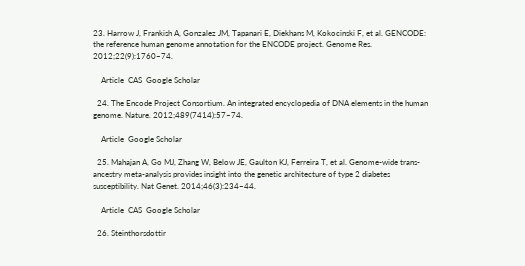23. Harrow J, Frankish A, Gonzalez JM, Tapanari E, Diekhans M, Kokocinski F, et al. GENCODE: the reference human genome annotation for the ENCODE project. Genome Res. 2012;22(9):1760–74.

    Article  CAS  Google Scholar

  24. The Encode Project Consortium. An integrated encyclopedia of DNA elements in the human genome. Nature. 2012;489(7414):57–74.

    Article  Google Scholar

  25. Mahajan A, Go MJ, Zhang W, Below JE, Gaulton KJ, Ferreira T, et al. Genome-wide trans-ancestry meta-analysis provides insight into the genetic architecture of type 2 diabetes susceptibility. Nat Genet. 2014;46(3):234–44.

    Article  CAS  Google Scholar

  26. Steinthorsdottir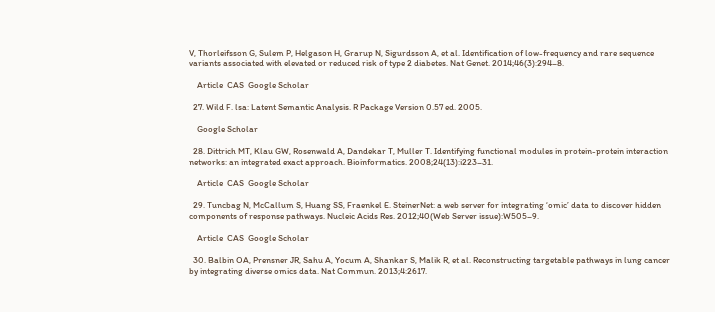V, Thorleifsson G, Sulem P, Helgason H, Grarup N, Sigurdsson A, et al. Identification of low-frequency and rare sequence variants associated with elevated or reduced risk of type 2 diabetes. Nat Genet. 2014;46(3):294–8.

    Article  CAS  Google Scholar

  27. Wild F. lsa: Latent Semantic Analysis. R Package Version 0.57 ed. 2005.

    Google Scholar

  28. Dittrich MT, Klau GW, Rosenwald A, Dandekar T, Muller T. Identifying functional modules in protein-protein interaction networks: an integrated exact approach. Bioinformatics. 2008;24(13):i223–31.

    Article  CAS  Google Scholar

  29. Tuncbag N, McCallum S, Huang SS, Fraenkel E. SteinerNet: a web server for integrating ‘omic’ data to discover hidden components of response pathways. Nucleic Acids Res. 2012;40(Web Server issue):W505–9.

    Article  CAS  Google Scholar

  30. Balbin OA, Prensner JR, Sahu A, Yocum A, Shankar S, Malik R, et al. Reconstructing targetable pathways in lung cancer by integrating diverse omics data. Nat Commun. 2013;4:2617.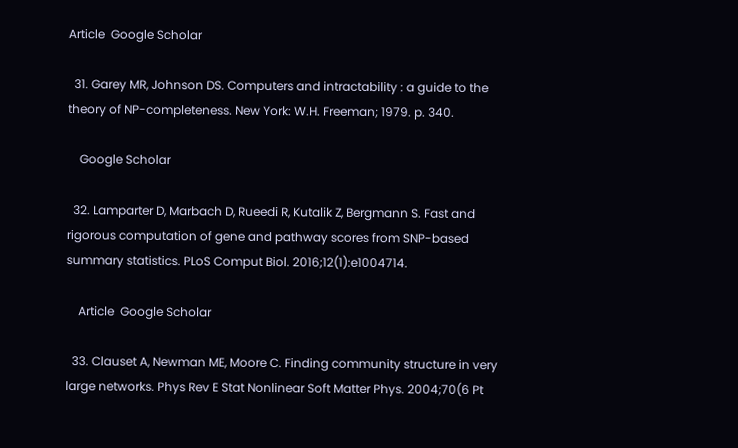Article  Google Scholar

  31. Garey MR, Johnson DS. Computers and intractability : a guide to the theory of NP-completeness. New York: W.H. Freeman; 1979. p. 340.

    Google Scholar

  32. Lamparter D, Marbach D, Rueedi R, Kutalik Z, Bergmann S. Fast and rigorous computation of gene and pathway scores from SNP-based summary statistics. PLoS Comput Biol. 2016;12(1):e1004714.

    Article  Google Scholar

  33. Clauset A, Newman ME, Moore C. Finding community structure in very large networks. Phys Rev E Stat Nonlinear Soft Matter Phys. 2004;70(6 Pt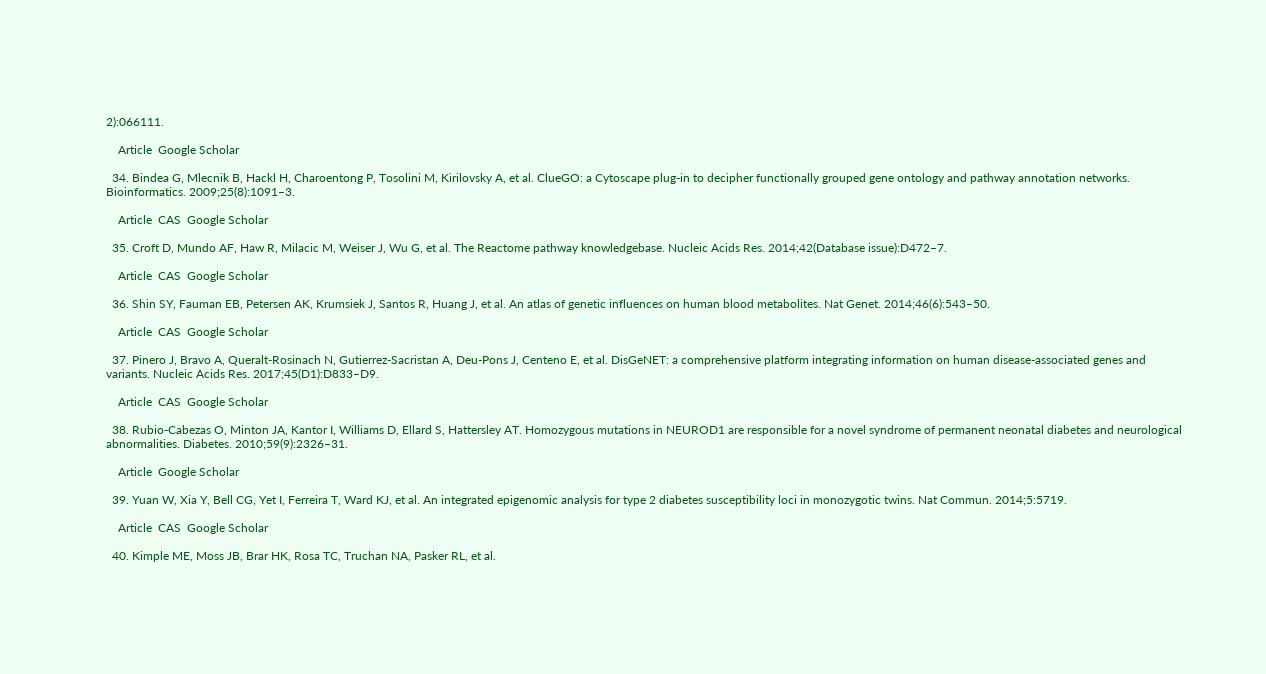2):066111.

    Article  Google Scholar

  34. Bindea G, Mlecnik B, Hackl H, Charoentong P, Tosolini M, Kirilovsky A, et al. ClueGO: a Cytoscape plug-in to decipher functionally grouped gene ontology and pathway annotation networks. Bioinformatics. 2009;25(8):1091–3.

    Article  CAS  Google Scholar

  35. Croft D, Mundo AF, Haw R, Milacic M, Weiser J, Wu G, et al. The Reactome pathway knowledgebase. Nucleic Acids Res. 2014;42(Database issue):D472–7.

    Article  CAS  Google Scholar

  36. Shin SY, Fauman EB, Petersen AK, Krumsiek J, Santos R, Huang J, et al. An atlas of genetic influences on human blood metabolites. Nat Genet. 2014;46(6):543–50.

    Article  CAS  Google Scholar

  37. Pinero J, Bravo A, Queralt-Rosinach N, Gutierrez-Sacristan A, Deu-Pons J, Centeno E, et al. DisGeNET: a comprehensive platform integrating information on human disease-associated genes and variants. Nucleic Acids Res. 2017;45(D1):D833–D9.

    Article  CAS  Google Scholar

  38. Rubio-Cabezas O, Minton JA, Kantor I, Williams D, Ellard S, Hattersley AT. Homozygous mutations in NEUROD1 are responsible for a novel syndrome of permanent neonatal diabetes and neurological abnormalities. Diabetes. 2010;59(9):2326–31.

    Article  Google Scholar

  39. Yuan W, Xia Y, Bell CG, Yet I, Ferreira T, Ward KJ, et al. An integrated epigenomic analysis for type 2 diabetes susceptibility loci in monozygotic twins. Nat Commun. 2014;5:5719.

    Article  CAS  Google Scholar

  40. Kimple ME, Moss JB, Brar HK, Rosa TC, Truchan NA, Pasker RL, et al.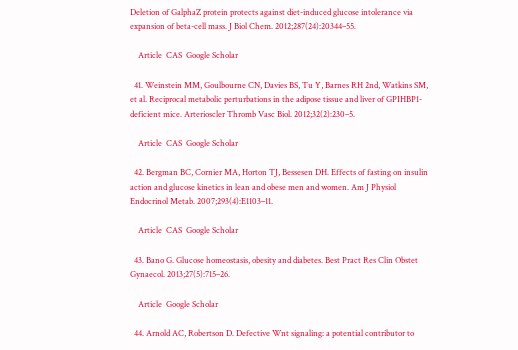Deletion of GalphaZ protein protects against diet-induced glucose intolerance via expansion of beta-cell mass. J Biol Chem. 2012;287(24):20344–55.

    Article  CAS  Google Scholar

  41. Weinstein MM, Goulbourne CN, Davies BS, Tu Y, Barnes RH 2nd, Watkins SM, et al. Reciprocal metabolic perturbations in the adipose tissue and liver of GPIHBP1-deficient mice. Arterioscler Thromb Vasc Biol. 2012;32(2):230–5.

    Article  CAS  Google Scholar

  42. Bergman BC, Cornier MA, Horton TJ, Bessesen DH. Effects of fasting on insulin action and glucose kinetics in lean and obese men and women. Am J Physiol Endocrinol Metab. 2007;293(4):E1103–11.

    Article  CAS  Google Scholar

  43. Bano G. Glucose homeostasis, obesity and diabetes. Best Pract Res Clin Obstet Gynaecol. 2013;27(5):715–26.

    Article  Google Scholar

  44. Arnold AC, Robertson D. Defective Wnt signaling: a potential contributor to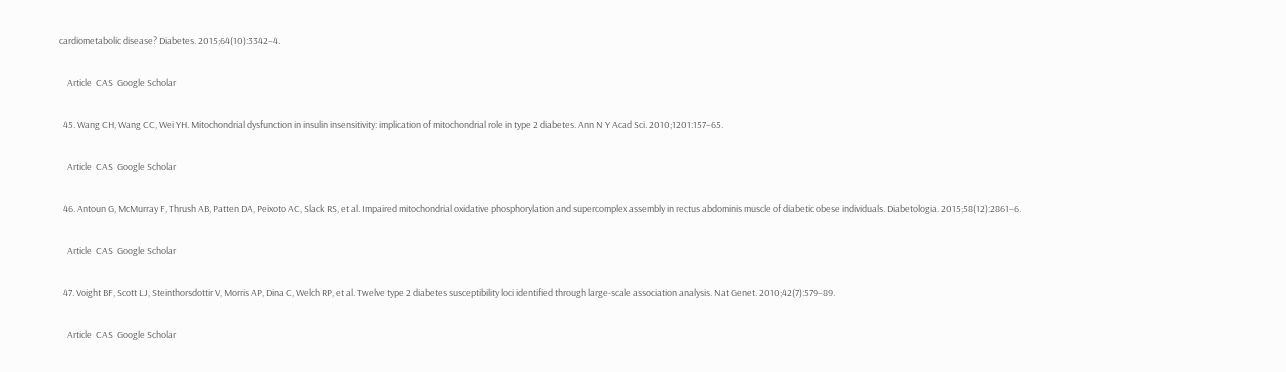cardiometabolic disease? Diabetes. 2015;64(10):3342–4.

    Article  CAS  Google Scholar

  45. Wang CH, Wang CC, Wei YH. Mitochondrial dysfunction in insulin insensitivity: implication of mitochondrial role in type 2 diabetes. Ann N Y Acad Sci. 2010;1201:157–65.

    Article  CAS  Google Scholar

  46. Antoun G, McMurray F, Thrush AB, Patten DA, Peixoto AC, Slack RS, et al. Impaired mitochondrial oxidative phosphorylation and supercomplex assembly in rectus abdominis muscle of diabetic obese individuals. Diabetologia. 2015;58(12):2861–6.

    Article  CAS  Google Scholar

  47. Voight BF, Scott LJ, Steinthorsdottir V, Morris AP, Dina C, Welch RP, et al. Twelve type 2 diabetes susceptibility loci identified through large-scale association analysis. Nat Genet. 2010;42(7):579–89.

    Article  CAS  Google Scholar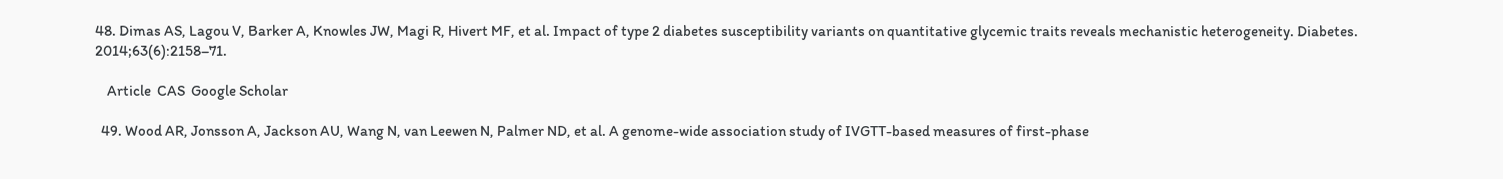48. Dimas AS, Lagou V, Barker A, Knowles JW, Magi R, Hivert MF, et al. Impact of type 2 diabetes susceptibility variants on quantitative glycemic traits reveals mechanistic heterogeneity. Diabetes. 2014;63(6):2158–71.

    Article  CAS  Google Scholar

  49. Wood AR, Jonsson A, Jackson AU, Wang N, van Leewen N, Palmer ND, et al. A genome-wide association study of IVGTT-based measures of first-phase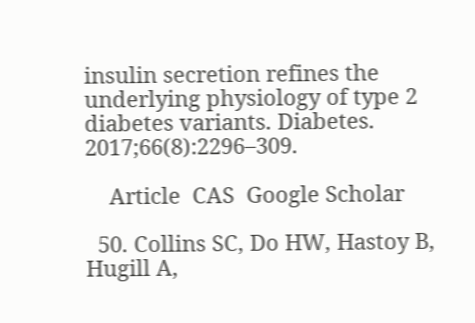insulin secretion refines the underlying physiology of type 2 diabetes variants. Diabetes. 2017;66(8):2296–309.

    Article  CAS  Google Scholar

  50. Collins SC, Do HW, Hastoy B, Hugill A,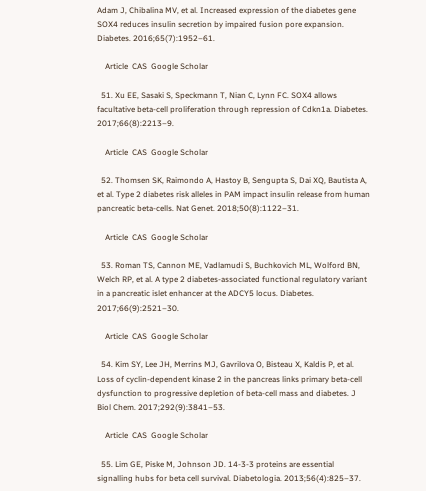Adam J, Chibalina MV, et al. Increased expression of the diabetes gene SOX4 reduces insulin secretion by impaired fusion pore expansion. Diabetes. 2016;65(7):1952–61.

    Article  CAS  Google Scholar

  51. Xu EE, Sasaki S, Speckmann T, Nian C, Lynn FC. SOX4 allows facultative beta-cell proliferation through repression of Cdkn1a. Diabetes. 2017;66(8):2213–9.

    Article  CAS  Google Scholar

  52. Thomsen SK, Raimondo A, Hastoy B, Sengupta S, Dai XQ, Bautista A, et al. Type 2 diabetes risk alleles in PAM impact insulin release from human pancreatic beta-cells. Nat Genet. 2018;50(8):1122–31.

    Article  CAS  Google Scholar

  53. Roman TS, Cannon ME, Vadlamudi S, Buchkovich ML, Wolford BN, Welch RP, et al. A type 2 diabetes-associated functional regulatory variant in a pancreatic islet enhancer at the ADCY5 locus. Diabetes. 2017;66(9):2521–30.

    Article  CAS  Google Scholar

  54. Kim SY, Lee JH, Merrins MJ, Gavrilova O, Bisteau X, Kaldis P, et al. Loss of cyclin-dependent kinase 2 in the pancreas links primary beta-cell dysfunction to progressive depletion of beta-cell mass and diabetes. J Biol Chem. 2017;292(9):3841–53.

    Article  CAS  Google Scholar

  55. Lim GE, Piske M, Johnson JD. 14-3-3 proteins are essential signalling hubs for beta cell survival. Diabetologia. 2013;56(4):825–37.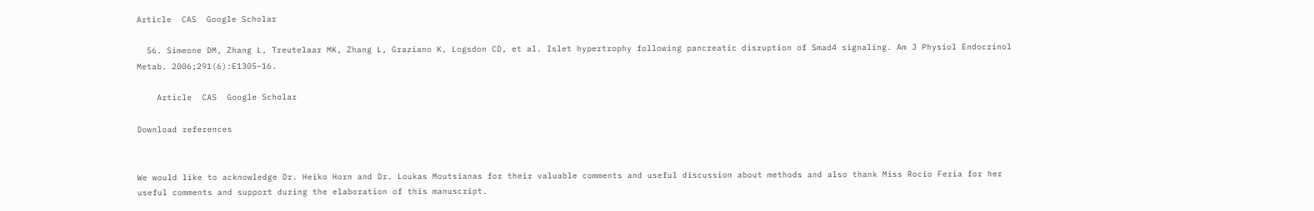Article  CAS  Google Scholar

  56. Simeone DM, Zhang L, Treutelaar MK, Zhang L, Graziano K, Logsdon CD, et al. Islet hypertrophy following pancreatic disruption of Smad4 signaling. Am J Physiol Endocrinol Metab. 2006;291(6):E1305–16.

    Article  CAS  Google Scholar

Download references


We would like to acknowledge Dr. Heiko Horn and Dr. Loukas Moutsianas for their valuable comments and useful discussion about methods and also thank Miss Rocio Feria for her useful comments and support during the elaboration of this manuscript.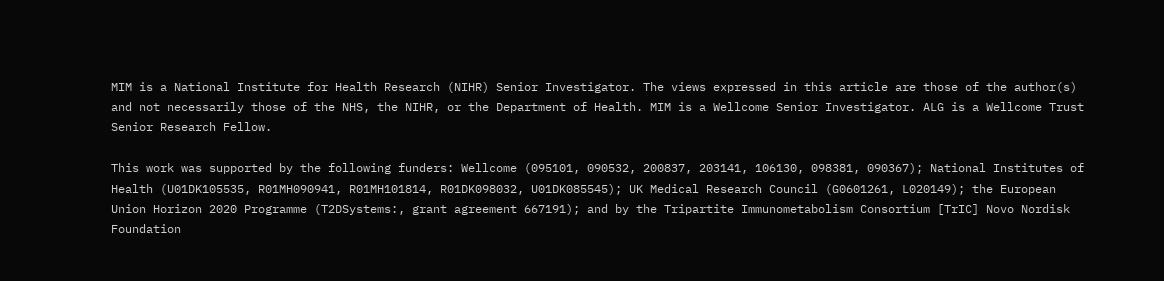MIM is a National Institute for Health Research (NIHR) Senior Investigator. The views expressed in this article are those of the author(s) and not necessarily those of the NHS, the NIHR, or the Department of Health. MIM is a Wellcome Senior Investigator. ALG is a Wellcome Trust Senior Research Fellow.

This work was supported by the following funders: Wellcome (095101, 090532, 200837, 203141, 106130, 098381, 090367); National Institutes of Health (U01DK105535, R01MH090941, R01MH101814, R01DK098032, U01DK085545); UK Medical Research Council (G0601261, L020149); the European Union Horizon 2020 Programme (T2DSystems:, grant agreement 667191); and by the Tripartite Immunometabolism Consortium [TrIC] Novo Nordisk Foundation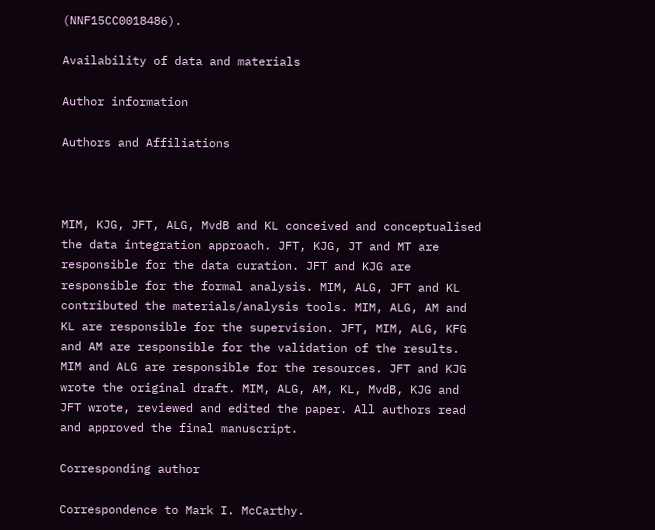(NNF15CC0018486).

Availability of data and materials

Author information

Authors and Affiliations



MIM, KJG, JFT, ALG, MvdB and KL conceived and conceptualised the data integration approach. JFT, KJG, JT and MT are responsible for the data curation. JFT and KJG are responsible for the formal analysis. MIM, ALG, JFT and KL contributed the materials/analysis tools. MIM, ALG, AM and KL are responsible for the supervision. JFT, MIM, ALG, KFG and AM are responsible for the validation of the results. MIM and ALG are responsible for the resources. JFT and KJG wrote the original draft. MIM, ALG, AM, KL, MvdB, KJG and JFT wrote, reviewed and edited the paper. All authors read and approved the final manuscript.

Corresponding author

Correspondence to Mark I. McCarthy.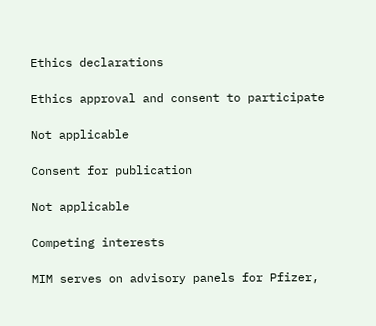Ethics declarations

Ethics approval and consent to participate

Not applicable

Consent for publication

Not applicable

Competing interests

MIM serves on advisory panels for Pfizer,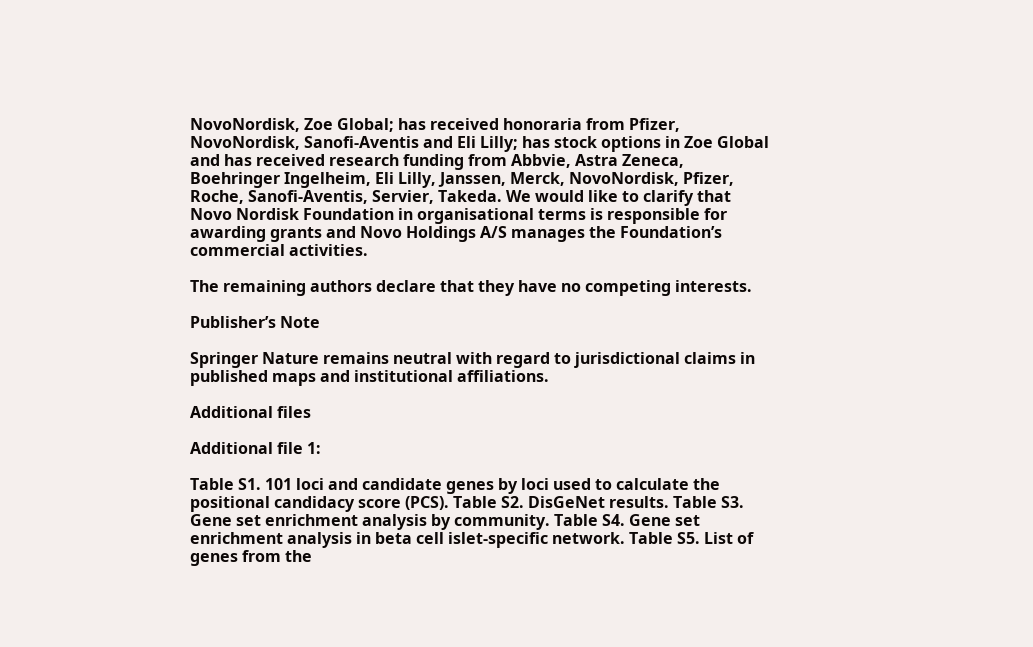NovoNordisk, Zoe Global; has received honoraria from Pfizer, NovoNordisk, Sanofi-Aventis and Eli Lilly; has stock options in Zoe Global and has received research funding from Abbvie, Astra Zeneca, Boehringer Ingelheim, Eli Lilly, Janssen, Merck, NovoNordisk, Pfizer, Roche, Sanofi-Aventis, Servier, Takeda. We would like to clarify that Novo Nordisk Foundation in organisational terms is responsible for awarding grants and Novo Holdings A/S manages the Foundation’s commercial activities.

The remaining authors declare that they have no competing interests.

Publisher’s Note

Springer Nature remains neutral with regard to jurisdictional claims in published maps and institutional affiliations.

Additional files

Additional file 1:

Table S1. 101 loci and candidate genes by loci used to calculate the positional candidacy score (PCS). Table S2. DisGeNet results. Table S3. Gene set enrichment analysis by community. Table S4. Gene set enrichment analysis in beta cell islet-specific network. Table S5. List of genes from the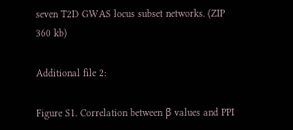seven T2D GWAS locus subset networks. (ZIP 360 kb)

Additional file 2:

Figure S1. Correlation between β values and PPI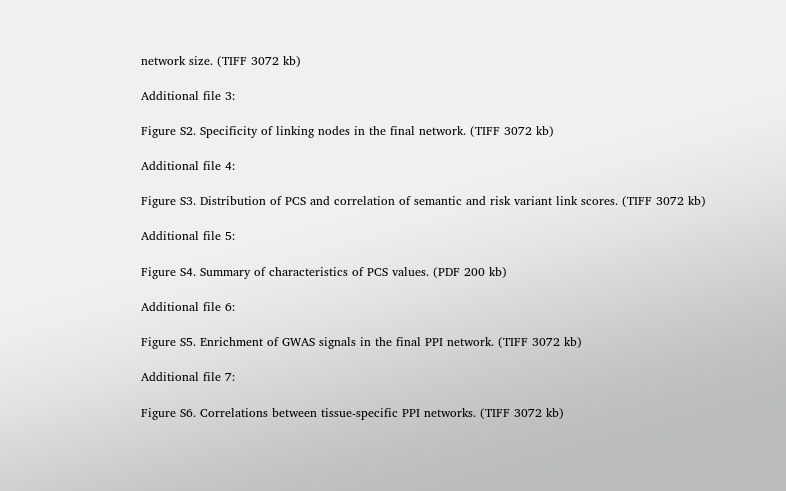network size. (TIFF 3072 kb)

Additional file 3:

Figure S2. Specificity of linking nodes in the final network. (TIFF 3072 kb)

Additional file 4:

Figure S3. Distribution of PCS and correlation of semantic and risk variant link scores. (TIFF 3072 kb)

Additional file 5:

Figure S4. Summary of characteristics of PCS values. (PDF 200 kb)

Additional file 6:

Figure S5. Enrichment of GWAS signals in the final PPI network. (TIFF 3072 kb)

Additional file 7:

Figure S6. Correlations between tissue-specific PPI networks. (TIFF 3072 kb)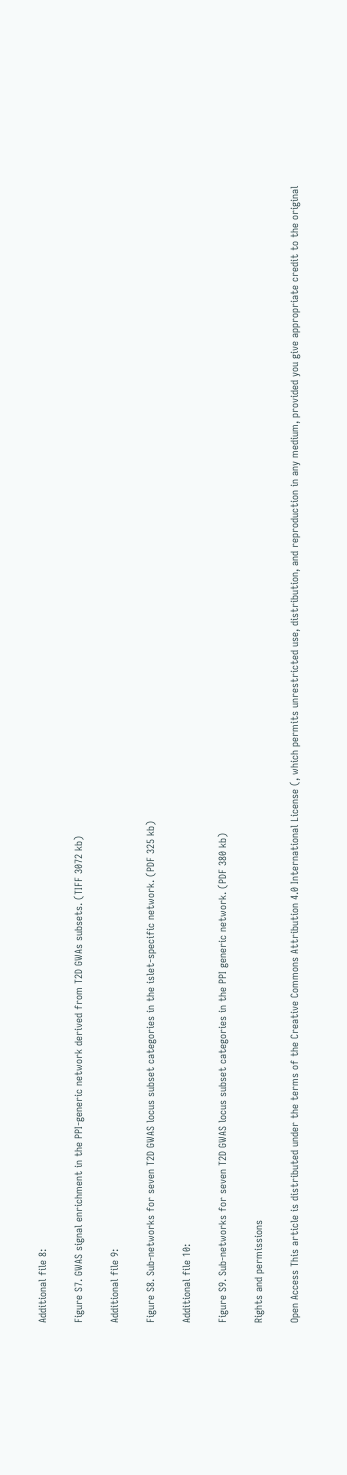Additional file 8:

Figure S7. GWAS signal enrichment in the PPI-generic network derived from T2D GWAs subsets. (TIFF 3072 kb)

Additional file 9:

Figure S8. Sub-networks for seven T2D GWAS locus subset categories in the islet-specific network. (PDF 325 kb)

Additional file 10:

Figure S9. Sub-networks for seven T2D GWAS locus subset categories in the PPI generic network. (PDF 380 kb)

Rights and permissions

Open Access This article is distributed under the terms of the Creative Commons Attribution 4.0 International License (, which permits unrestricted use, distribution, and reproduction in any medium, provided you give appropriate credit to the original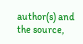author(s) and the source,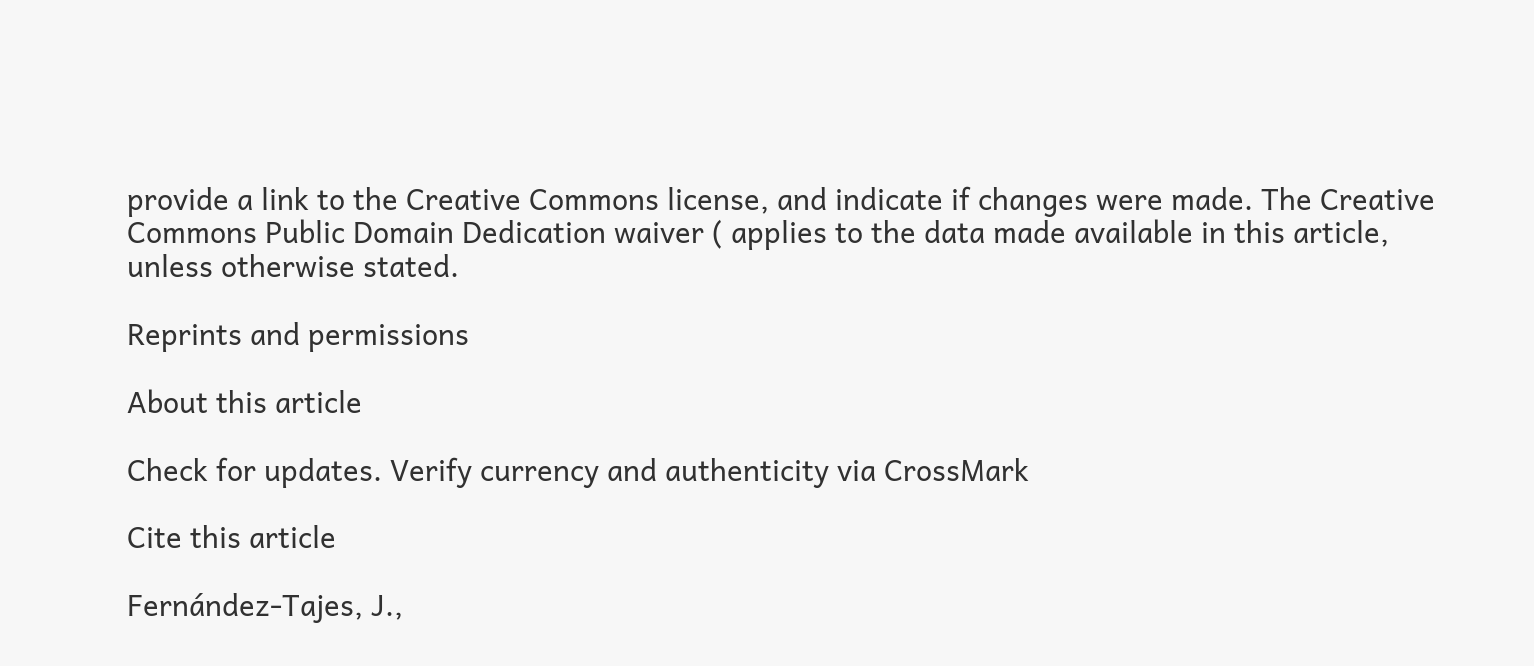provide a link to the Creative Commons license, and indicate if changes were made. The Creative Commons Public Domain Dedication waiver ( applies to the data made available in this article, unless otherwise stated.

Reprints and permissions

About this article

Check for updates. Verify currency and authenticity via CrossMark

Cite this article

Fernández-Tajes, J.,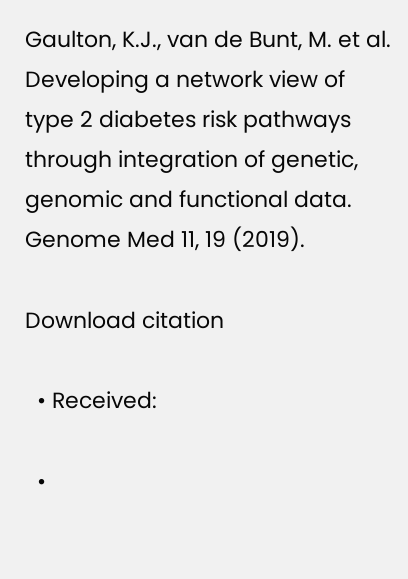Gaulton, K.J., van de Bunt, M. et al. Developing a network view of type 2 diabetes risk pathways through integration of genetic, genomic and functional data. Genome Med 11, 19 (2019).

Download citation

  • Received:

  •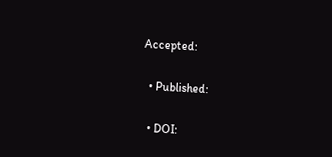Accepted:

  • Published:

  • DOI: